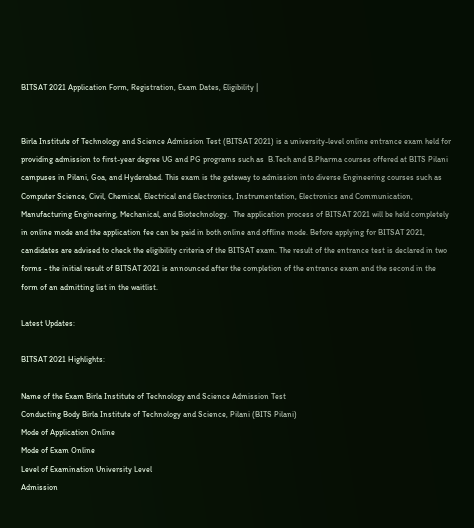BITSAT 2021 Application Form, Registration, Exam Dates, Eligibility |


Birla Institute of Technology and Science Admission Test (BITSAT 2021) is a university-level online entrance exam held for providing admission to first-year degree UG and PG programs such as  B.Tech and B.Pharma courses offered at BITS Pilani campuses in Pilani, Goa, and Hyderabad. This exam is the gateway to admission into diverse Engineering courses such as Computer Science, Civil, Chemical, Electrical and Electronics, Instrumentation, Electronics and Communication, Manufacturing Engineering, Mechanical, and Biotechnology.  The application process of BITSAT 2021 will be held completely in online mode and the application fee can be paid in both online and offline mode. Before applying for BITSAT 2021, candidates are advised to check the eligibility criteria of the BITSAT exam. The result of the entrance test is declared in two forms - the initial result of BITSAT 2021 is announced after the completion of the entrance exam and the second in the form of an admitting list in the waitlist.

Latest Updates:

BITSAT 2021 Highlights:

Name of the Exam Birla Institute of Technology and Science Admission Test
Conducting Body Birla Institute of Technology and Science, Pilani (BITS Pilani)
Mode of Application Online
Mode of Exam Online
Level of Examination University Level
Admission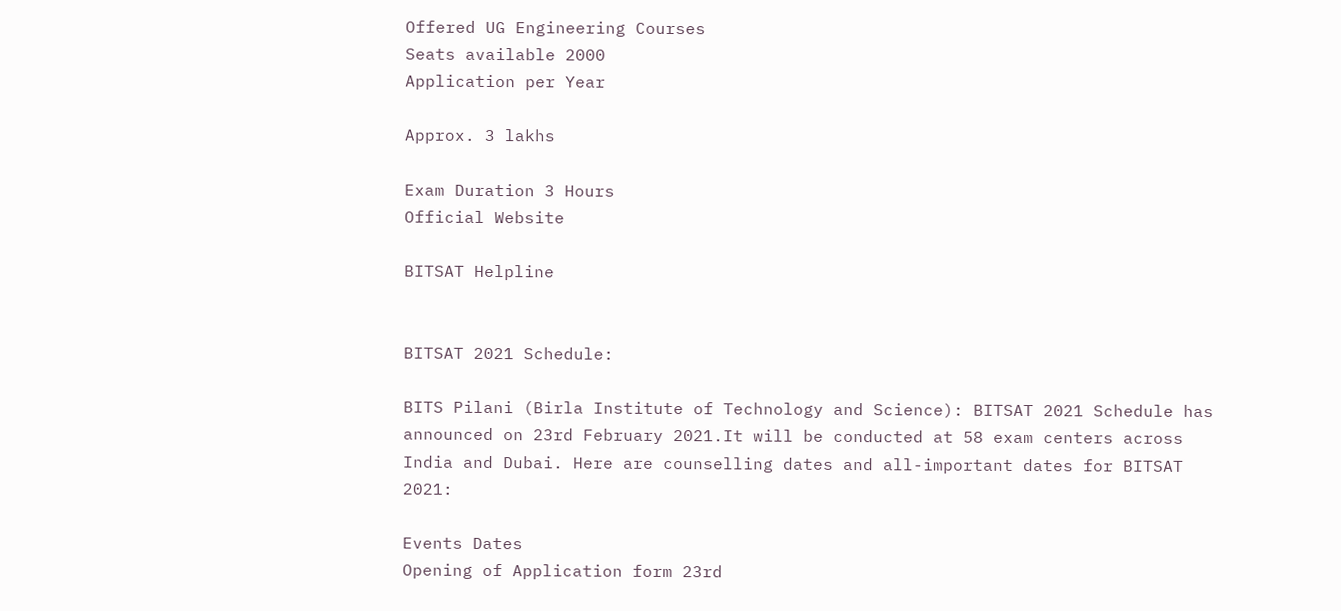Offered UG Engineering Courses
Seats available 2000
Application per Year

Approx. 3 lakhs

Exam Duration 3 Hours
Official Website

BITSAT Helpline


BITSAT 2021 Schedule:

BITS Pilani (Birla Institute of Technology and Science): BITSAT 2021 Schedule has announced on 23rd February 2021.It will be conducted at 58 exam centers across India and Dubai. Here are counselling dates and all-important dates for BITSAT 2021:

Events Dates
Opening of Application form 23rd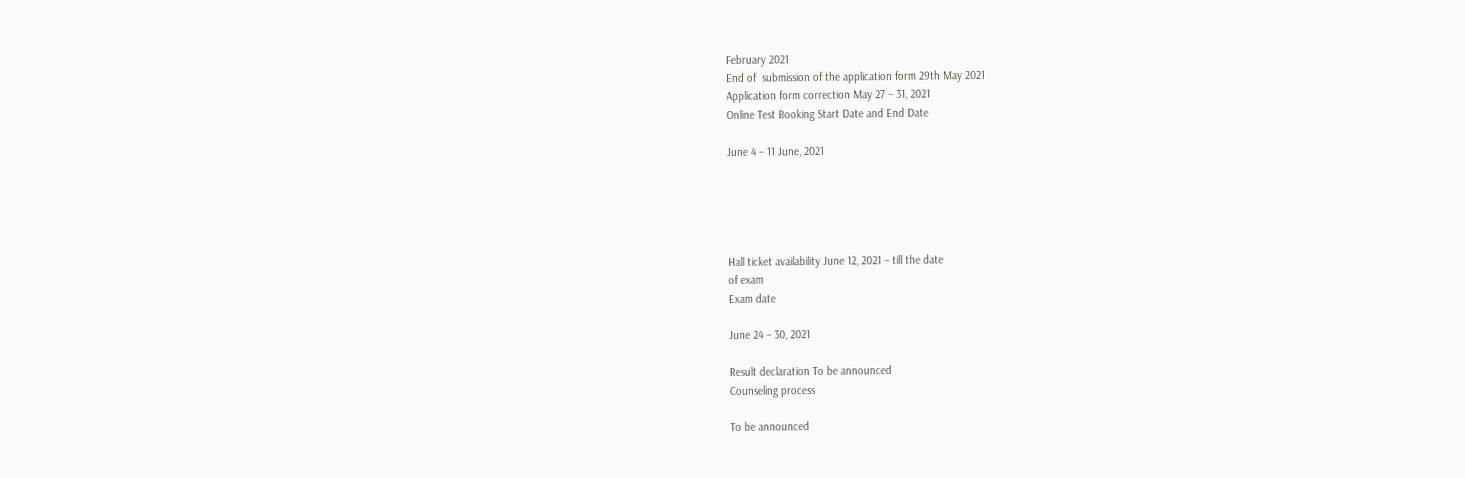February 2021
End of  submission of the application form 29th May 2021
Application form correction May 27 – 31, 2021
Online Test Booking Start Date and End Date

June 4 – 11 June, 2021





Hall ticket availability June 12, 2021 – till the date
of exam
Exam date

June 24 – 30, 2021

Result declaration To be announced
Counseling process

To be announced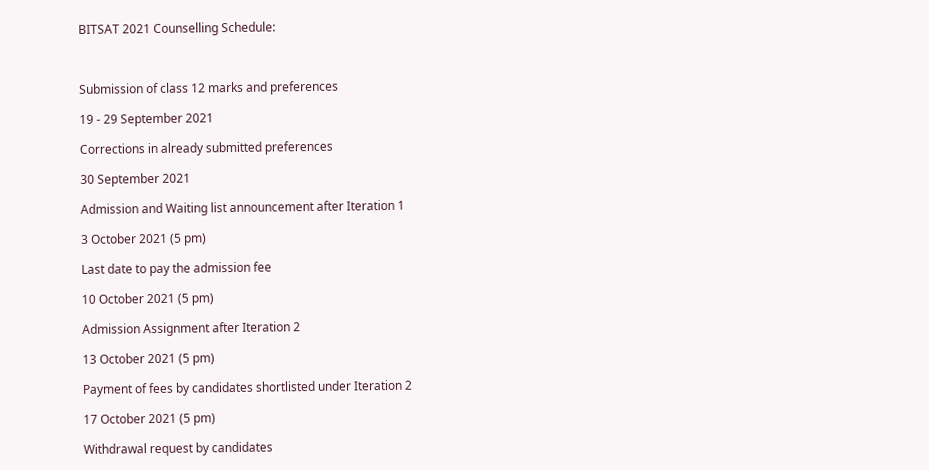BITSAT 2021 Counselling Schedule:



Submission of class 12 marks and preferences

19 - 29 September 2021

Corrections in already submitted preferences

30 September 2021

Admission and Waiting list announcement after Iteration 1

3 October 2021 (5 pm)

Last date to pay the admission fee

10 October 2021 (5 pm)

Admission Assignment after Iteration 2

13 October 2021 (5 pm)

Payment of fees by candidates shortlisted under Iteration 2

17 October 2021 (5 pm)

Withdrawal request by candidates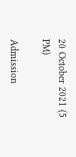20 October 2021 (5 PM)

Admission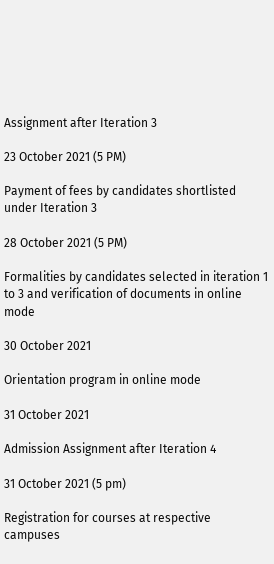Assignment after Iteration 3

23 October 2021 (5 PM)

Payment of fees by candidates shortlisted under Iteration 3

28 October 2021 (5 PM)

Formalities by candidates selected in iteration 1 to 3 and verification of documents in online mode

30 October 2021

Orientation program in online mode

31 October 2021

Admission Assignment after Iteration 4

31 October 2021 (5 pm)

Registration for courses at respective campuses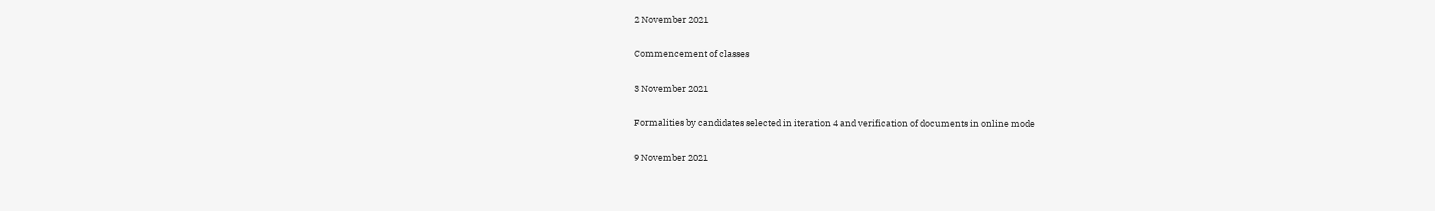2 November 2021

Commencement of classes

3 November 2021

Formalities by candidates selected in iteration 4 and verification of documents in online mode

9 November 2021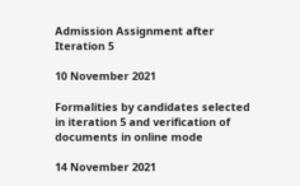Admission Assignment after Iteration 5

10 November 2021

Formalities by candidates selected in iteration 5 and verification of documents in online mode

14 November 2021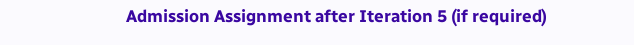Admission Assignment after Iteration 5 (if required)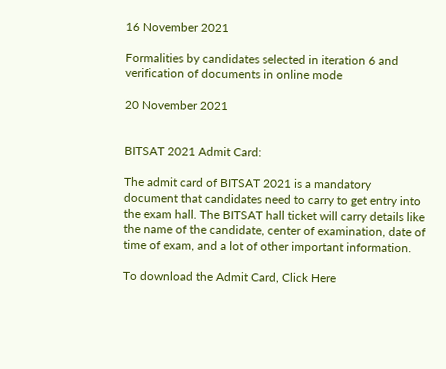16 November 2021

Formalities by candidates selected in iteration 6 and verification of documents in online mode

20 November 2021


BITSAT 2021 Admit Card:

The admit card of BITSAT 2021 is a mandatory document that candidates need to carry to get entry into the exam hall. The BITSAT hall ticket will carry details like the name of the candidate, center of examination, date of time of exam, and a lot of other important information.

To download the Admit Card, Click Here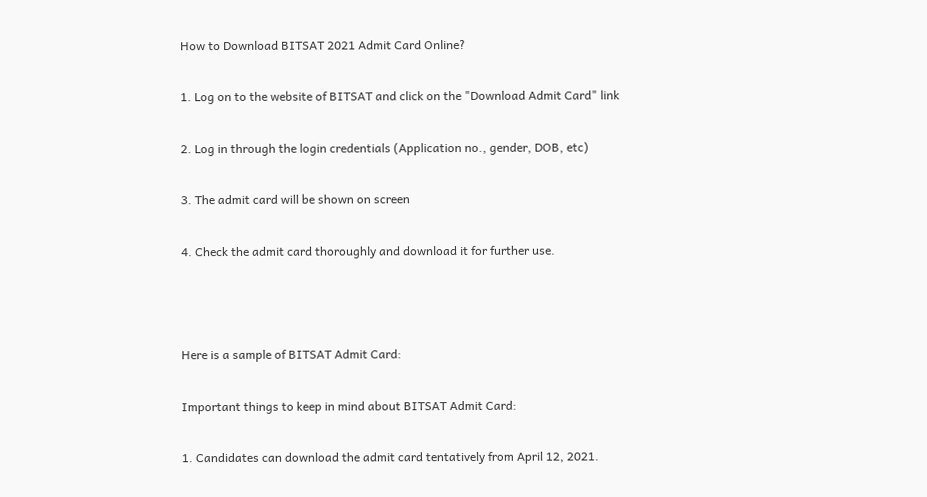How to Download BITSAT 2021 Admit Card Online?

1. Log on to the website of BITSAT and click on the "Download Admit Card" link

2. Log in through the login credentials (Application no., gender, DOB, etc)

3. The admit card will be shown on screen

4. Check the admit card thoroughly and download it for further use.



Here is a sample of BITSAT Admit Card:

Important things to keep in mind about BITSAT Admit Card:

1. Candidates can download the admit card tentatively from April 12, 2021.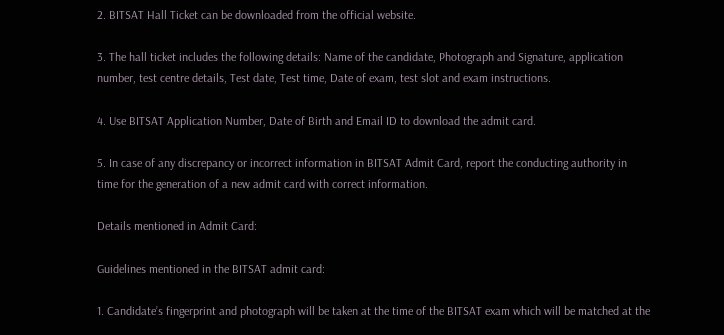2. BITSAT Hall Ticket can be downloaded from the official website.

3. The hall ticket includes the following details: Name of the candidate, Photograph and Signature, application number, test centre details, Test date, Test time, Date of exam, test slot and exam instructions.

4. Use BITSAT Application Number, Date of Birth and Email ID to download the admit card.

5. In case of any discrepancy or incorrect information in BITSAT Admit Card, report the conducting authority in time for the generation of a new admit card with correct information.

Details mentioned in Admit Card:

Guidelines mentioned in the BITSAT admit card:

1. Candidate’s fingerprint and photograph will be taken at the time of the BITSAT exam which will be matched at the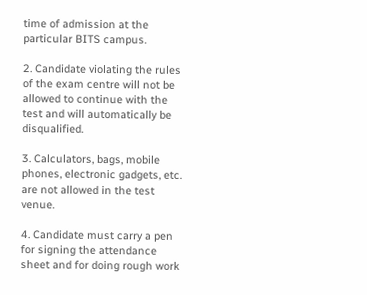time of admission at the particular BITS campus.

2. Candidate violating the rules of the exam centre will not be allowed to continue with the test and will automatically be disqualified.

3. Calculators, bags, mobile phones, electronic gadgets, etc. are not allowed in the test venue.

4. Candidate must carry a pen for signing the attendance sheet and for doing rough work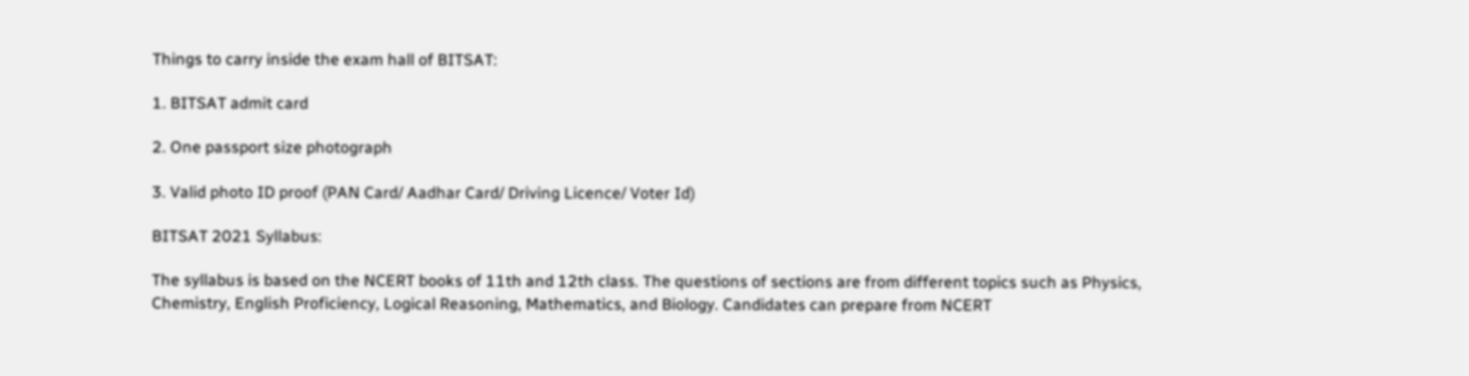Things to carry inside the exam hall of BITSAT:

1. BITSAT admit card

2. One passport size photograph

3. Valid photo ID proof (PAN Card/ Aadhar Card/ Driving Licence/ Voter Id)

BITSAT 2021 Syllabus:

The syllabus is based on the NCERT books of 11th and 12th class. The questions of sections are from different topics such as Physics, Chemistry, English Proficiency, Logical Reasoning, Mathematics, and Biology. Candidates can prepare from NCERT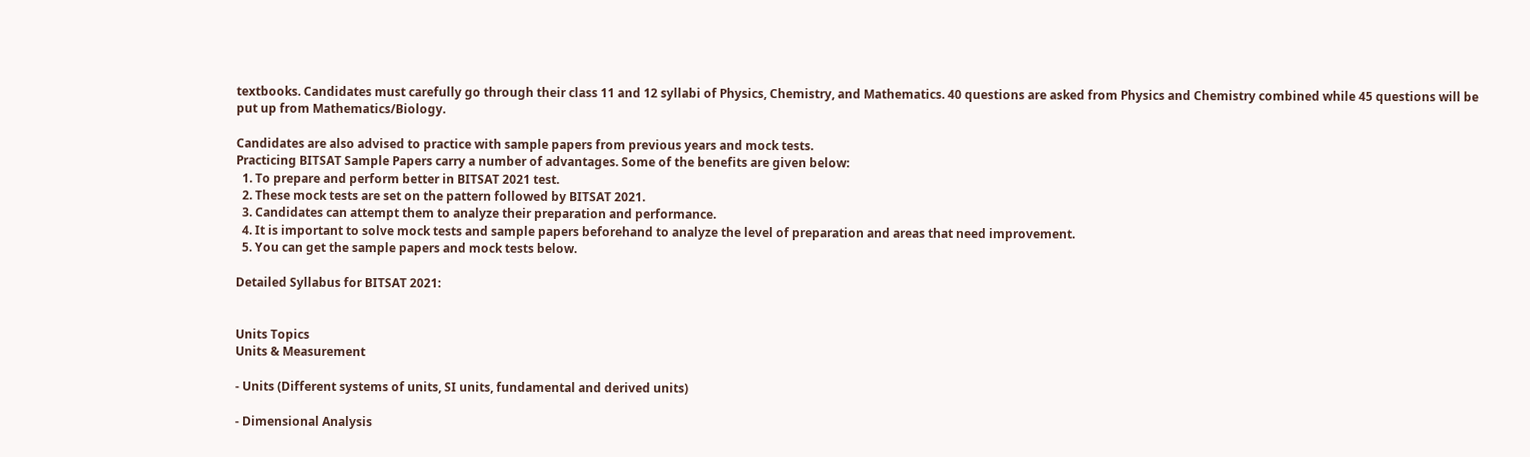textbooks. Candidates must carefully go through their class 11 and 12 syllabi of Physics, Chemistry, and Mathematics. 40 questions are asked from Physics and Chemistry combined while 45 questions will be put up from Mathematics/Biology.

Candidates are also advised to practice with sample papers from previous years and mock tests.
Practicing BITSAT Sample Papers carry a number of advantages. Some of the benefits are given below:
  1. To prepare and perform better in BITSAT 2021 test.
  2. These mock tests are set on the pattern followed by BITSAT 2021.
  3. Candidates can attempt them to analyze their preparation and performance.
  4. It is important to solve mock tests and sample papers beforehand to analyze the level of preparation and areas that need improvement.
  5. You can get the sample papers and mock tests below.

Detailed Syllabus for BITSAT 2021:


Units Topics
Units & Measurement

- Units (Different systems of units, SI units, fundamental and derived units)

- Dimensional Analysis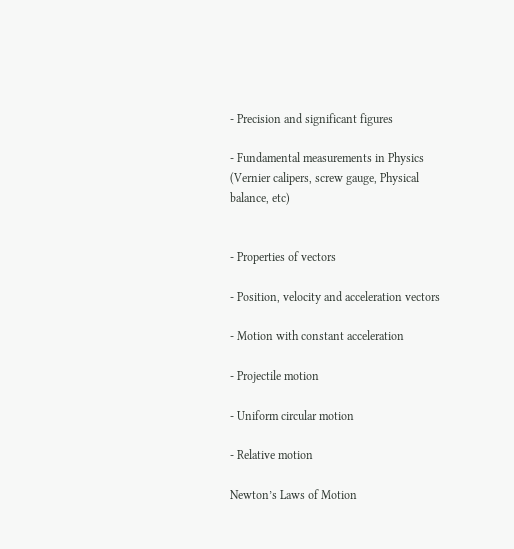- Precision and significant figures

- Fundamental measurements in Physics (Vernier calipers, screw gauge, Physical balance, etc)


- Properties of vectors

- Position, velocity and acceleration vectors

- Motion with constant acceleration

- Projectile motion

- Uniform circular motion

- Relative motion

Newton’s Laws of Motion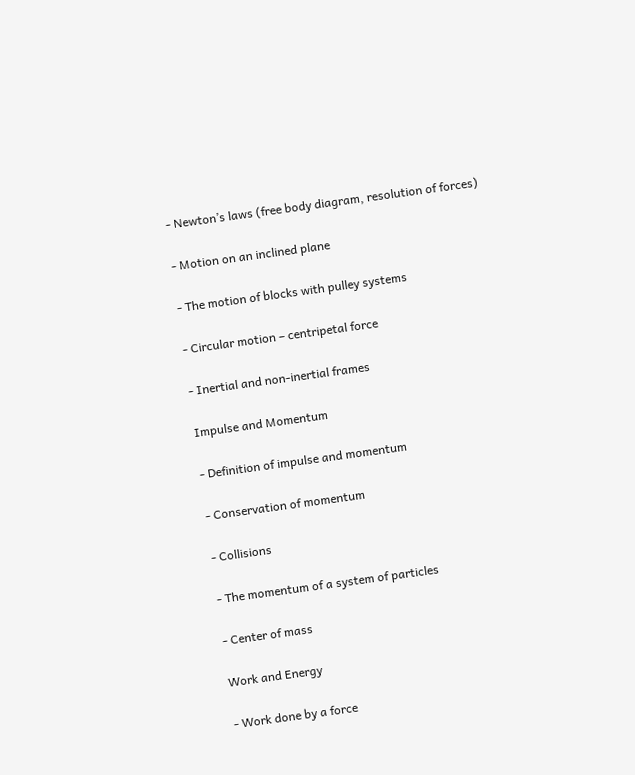- Newton’s laws (free body diagram, resolution of forces)

- Motion on an inclined plane

- The motion of blocks with pulley systems

- Circular motion – centripetal force

- Inertial and non-inertial frames

Impulse and Momentum

- Definition of impulse and momentum

- Conservation of momentum

- Collisions

- The momentum of a system of particles

- Center of mass

Work and Energy

- Work done by a force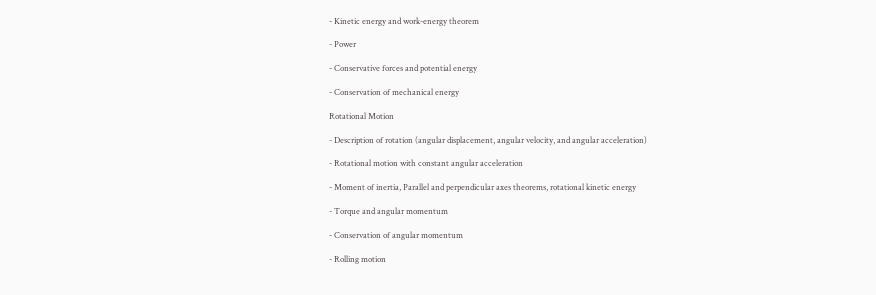- Kinetic energy and work-energy theorem

- Power

- Conservative forces and potential energy

- Conservation of mechanical energy

Rotational Motion

- Description of rotation (angular displacement, angular velocity, and angular acceleration)

- Rotational motion with constant angular acceleration

- Moment of inertia, Parallel and perpendicular axes theorems, rotational kinetic energy

- Torque and angular momentum

- Conservation of angular momentum

- Rolling motion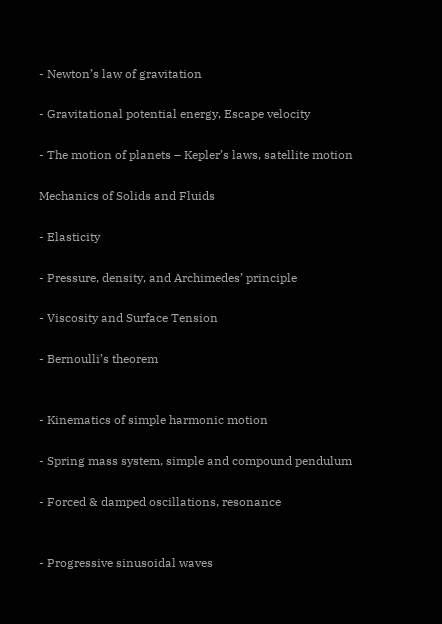- Newton’s law of gravitation

- Gravitational potential energy, Escape velocity

- The motion of planets – Kepler’s laws, satellite motion

Mechanics of Solids and Fluids

- Elasticity

- Pressure, density, and Archimedes’ principle

- Viscosity and Surface Tension

- Bernoulli’s theorem


- Kinematics of simple harmonic motion

- Spring mass system, simple and compound pendulum

- Forced & damped oscillations, resonance


- Progressive sinusoidal waves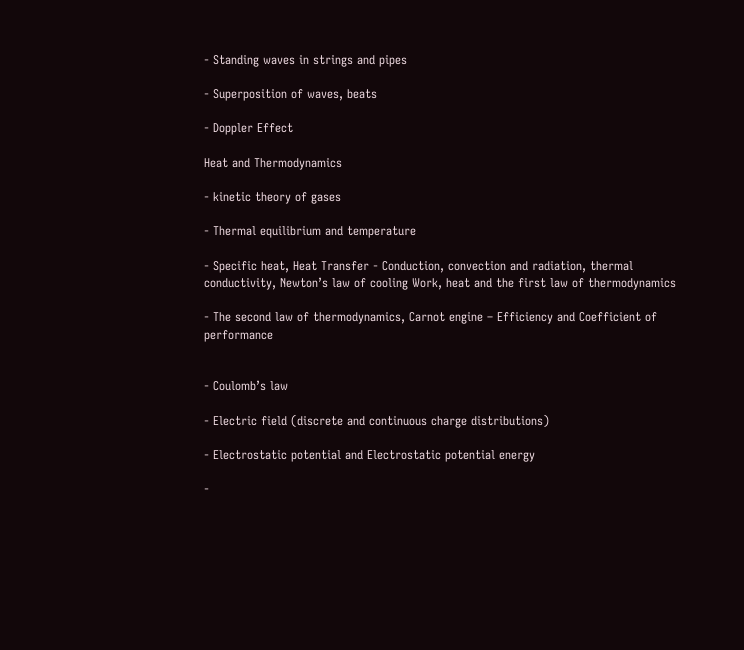- Standing waves in strings and pipes

- Superposition of waves, beats

- Doppler Effect

Heat and Thermodynamics

- kinetic theory of gases

- Thermal equilibrium and temperature

- Specific heat, Heat Transfer - Conduction, convection and radiation, thermal conductivity, Newton’s law of cooling Work, heat and the first law of thermodynamics

- The second law of thermodynamics, Carnot engine – Efficiency and Coefficient of performance


- Coulomb’s law

- Electric field (discrete and continuous charge distributions)

- Electrostatic potential and Electrostatic potential energy

-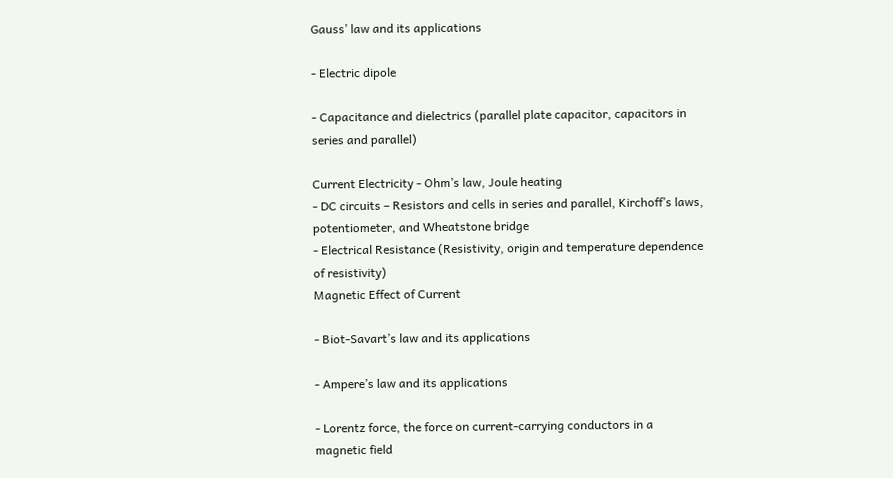Gauss’ law and its applications

- Electric dipole

- Capacitance and dielectrics (parallel plate capacitor, capacitors in series and parallel)

Current Electricity - Ohm’s law, Joule heating
- DC circuits – Resistors and cells in series and parallel, Kirchoff’s laws, potentiometer, and Wheatstone bridge
- Electrical Resistance (Resistivity, origin and temperature dependence of resistivity)
Magnetic Effect of Current

- Biot-Savart’s law and its applications

- Ampere’s law and its applications

- Lorentz force, the force on current-carrying conductors in a magnetic field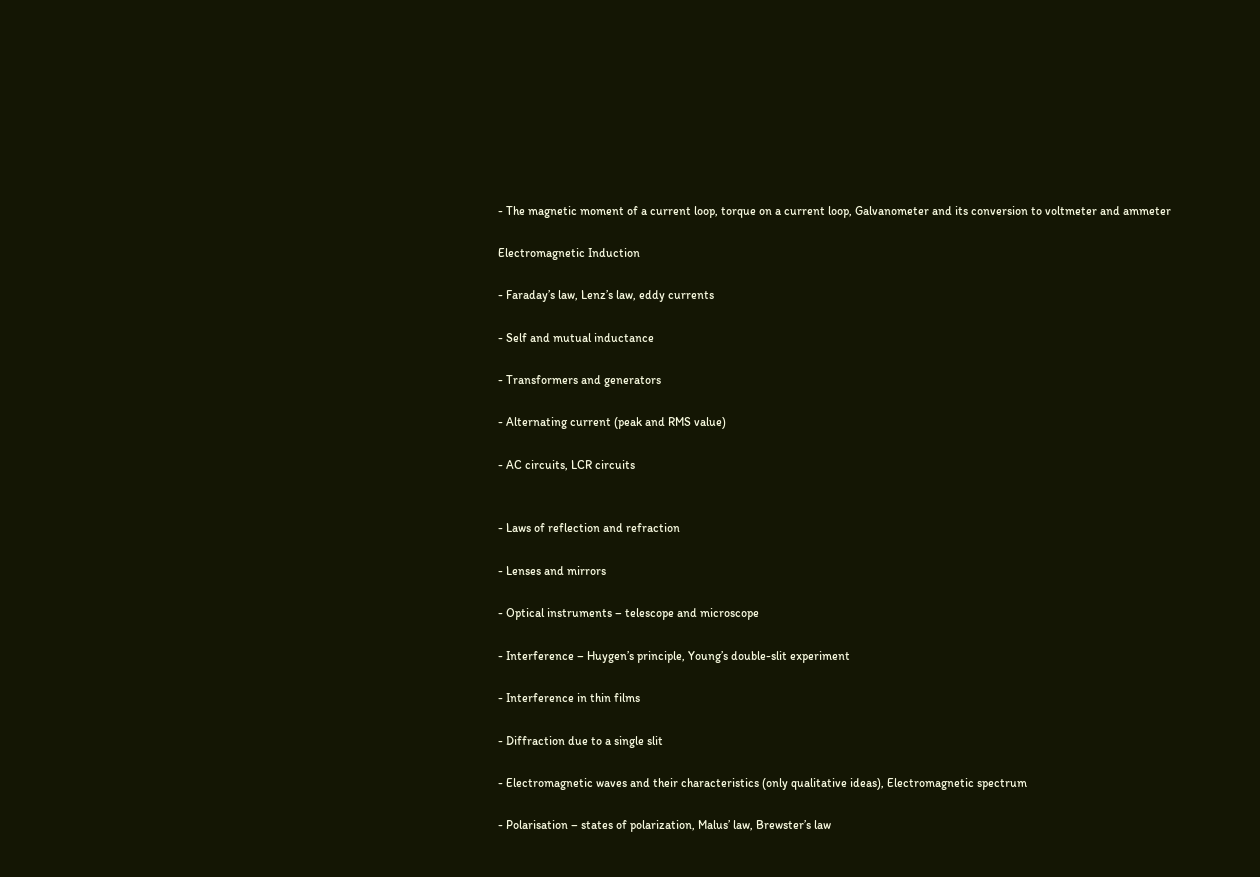- The magnetic moment of a current loop, torque on a current loop, Galvanometer and its conversion to voltmeter and ammeter

Electromagnetic Induction

- Faraday’s law, Lenz’s law, eddy currents

- Self and mutual inductance

- Transformers and generators

- Alternating current (peak and RMS value)

- AC circuits, LCR circuits


- Laws of reflection and refraction

- Lenses and mirrors

- Optical instruments – telescope and microscope

- Interference – Huygen’s principle, Young’s double-slit experiment

- Interference in thin films

- Diffraction due to a single slit

- Electromagnetic waves and their characteristics (only qualitative ideas), Electromagnetic spectrum

- Polarisation – states of polarization, Malus’ law, Brewster’s law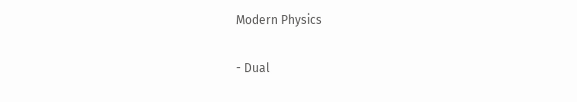Modern Physics

- Dual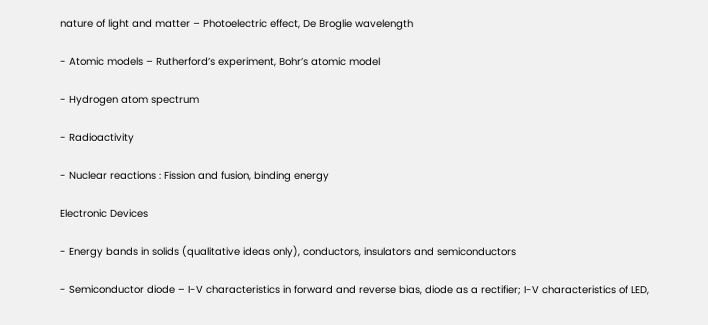nature of light and matter – Photoelectric effect, De Broglie wavelength

- Atomic models – Rutherford’s experiment, Bohr’s atomic model

- Hydrogen atom spectrum

- Radioactivity

- Nuclear reactions : Fission and fusion, binding energy

Electronic Devices

- Energy bands in solids (qualitative ideas only), conductors, insulators and semiconductors

- Semiconductor diode – I-V characteristics in forward and reverse bias, diode as a rectifier; I-V characteristics of LED,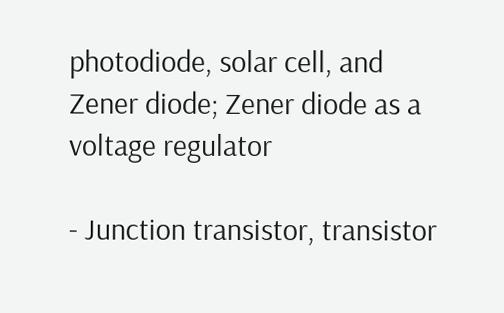photodiode, solar cell, and Zener diode; Zener diode as a voltage regulator

- Junction transistor, transistor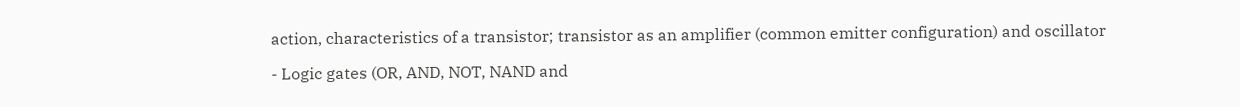action, characteristics of a transistor; transistor as an amplifier (common emitter configuration) and oscillator

- Logic gates (OR, AND, NOT, NAND and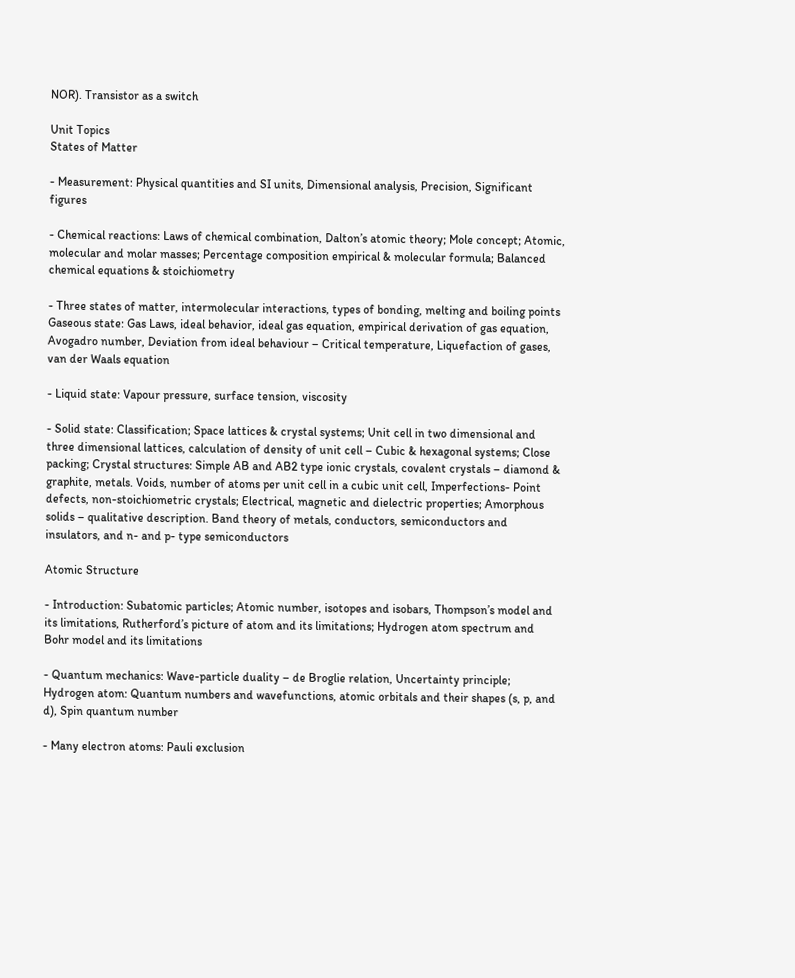NOR). Transistor as a switch

Unit Topics
States of Matter

- Measurement: Physical quantities and SI units, Dimensional analysis, Precision, Significant figures

- Chemical reactions: Laws of chemical combination, Dalton’s atomic theory; Mole concept; Atomic, molecular and molar masses; Percentage composition empirical & molecular formula; Balanced chemical equations & stoichiometry

- Three states of matter, intermolecular interactions, types of bonding, melting and boiling points Gaseous state: Gas Laws, ideal behavior, ideal gas equation, empirical derivation of gas equation, Avogadro number, Deviation from ideal behaviour – Critical temperature, Liquefaction of gases, van der Waals equation

- Liquid state: Vapour pressure, surface tension, viscosity

- Solid state: Classification; Space lattices & crystal systems; Unit cell in two dimensional and three dimensional lattices, calculation of density of unit cell – Cubic & hexagonal systems; Close packing; Crystal structures: Simple AB and AB2 type ionic crystals, covalent crystals – diamond & graphite, metals. Voids, number of atoms per unit cell in a cubic unit cell, Imperfections- Point defects, non-stoichiometric crystals; Electrical, magnetic and dielectric properties; Amorphous solids – qualitative description. Band theory of metals, conductors, semiconductors and insulators, and n- and p- type semiconductors

Atomic Structure

- Introduction: Subatomic particles; Atomic number, isotopes and isobars, Thompson’s model and its limitations, Rutherford’s picture of atom and its limitations; Hydrogen atom spectrum and Bohr model and its limitations

- Quantum mechanics: Wave-particle duality – de Broglie relation, Uncertainty principle; Hydrogen atom: Quantum numbers and wavefunctions, atomic orbitals and their shapes (s, p, and d), Spin quantum number

- Many electron atoms: Pauli exclusion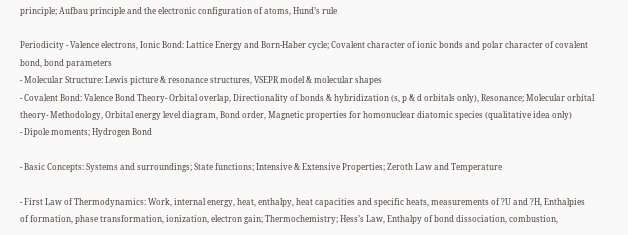principle; Aufbau principle and the electronic configuration of atoms, Hund’s rule

Periodicity - Valence electrons, Ionic Bond: Lattice Energy and Born-Haber cycle; Covalent character of ionic bonds and polar character of covalent bond, bond parameters
- Molecular Structure: Lewis picture & resonance structures, VSEPR model & molecular shapes
- Covalent Bond: Valence Bond Theory- Orbital overlap, Directionality of bonds & hybridization (s, p & d orbitals only), Resonance; Molecular orbital theory- Methodology, Orbital energy level diagram, Bond order, Magnetic properties for homonuclear diatomic species (qualitative idea only)
- Dipole moments; Hydrogen Bond

- Basic Concepts: Systems and surroundings; State functions; Intensive & Extensive Properties; Zeroth Law and Temperature

- First Law of Thermodynamics: Work, internal energy, heat, enthalpy, heat capacities and specific heats, measurements of ?U and ?H, Enthalpies of formation, phase transformation, ionization, electron gain; Thermochemistry; Hess’s Law, Enthalpy of bond dissociation, combustion,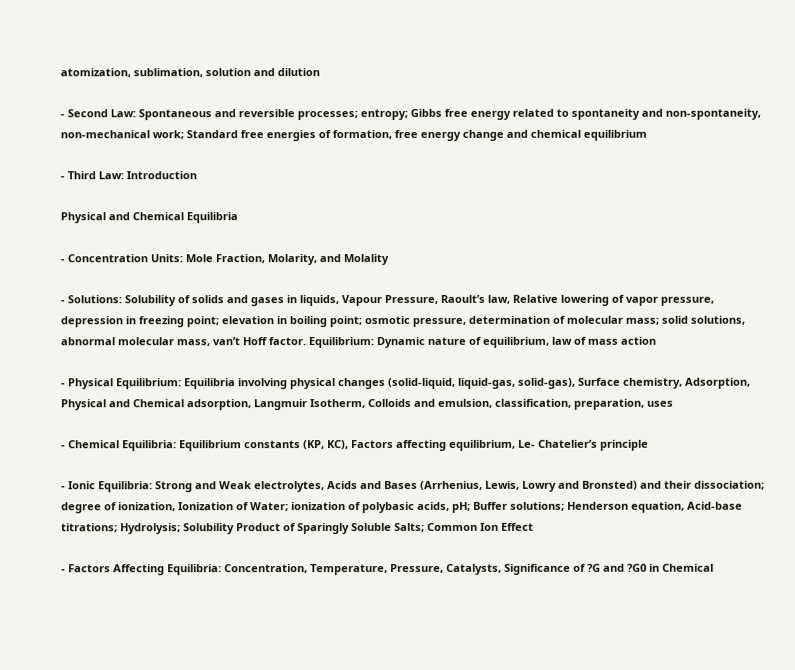atomization, sublimation, solution and dilution

- Second Law: Spontaneous and reversible processes; entropy; Gibbs free energy related to spontaneity and non-spontaneity, non-mechanical work; Standard free energies of formation, free energy change and chemical equilibrium

- Third Law: Introduction

Physical and Chemical Equilibria

- Concentration Units: Mole Fraction, Molarity, and Molality

- Solutions: Solubility of solids and gases in liquids, Vapour Pressure, Raoult’s law, Relative lowering of vapor pressure, depression in freezing point; elevation in boiling point; osmotic pressure, determination of molecular mass; solid solutions, abnormal molecular mass, van’t Hoff factor. Equilibrium: Dynamic nature of equilibrium, law of mass action

- Physical Equilibrium: Equilibria involving physical changes (solid-liquid, liquid-gas, solid-gas), Surface chemistry, Adsorption, Physical and Chemical adsorption, Langmuir Isotherm, Colloids and emulsion, classification, preparation, uses

- Chemical Equilibria: Equilibrium constants (KP, KC), Factors affecting equilibrium, Le- Chatelier’s principle

- Ionic Equilibria: Strong and Weak electrolytes, Acids and Bases (Arrhenius, Lewis, Lowry and Bronsted) and their dissociation; degree of ionization, Ionization of Water; ionization of polybasic acids, pH; Buffer solutions; Henderson equation, Acid-base titrations; Hydrolysis; Solubility Product of Sparingly Soluble Salts; Common Ion Effect

- Factors Affecting Equilibria: Concentration, Temperature, Pressure, Catalysts, Significance of ?G and ?G0 in Chemical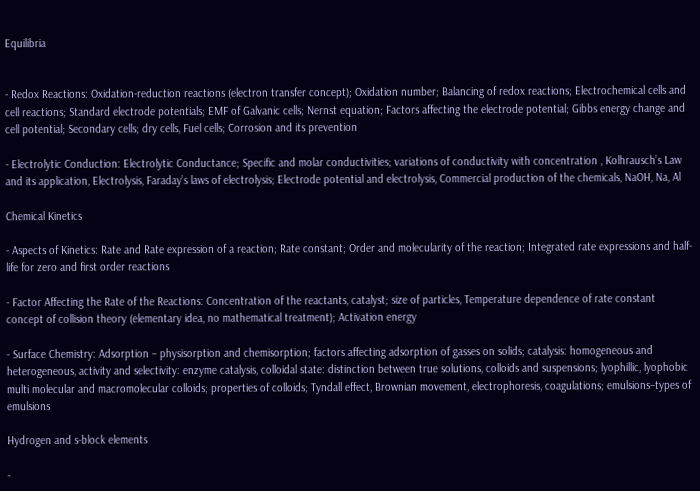Equilibria


- Redox Reactions: Oxidation-reduction reactions (electron transfer concept); Oxidation number; Balancing of redox reactions; Electrochemical cells and cell reactions; Standard electrode potentials; EMF of Galvanic cells; Nernst equation; Factors affecting the electrode potential; Gibbs energy change and cell potential; Secondary cells; dry cells, Fuel cells; Corrosion and its prevention

- Electrolytic Conduction: Electrolytic Conductance; Specific and molar conductivities; variations of conductivity with concentration , Kolhrausch’s Law and its application, Electrolysis, Faraday’s laws of electrolysis; Electrode potential and electrolysis, Commercial production of the chemicals, NaOH, Na, Al

Chemical Kinetics

- Aspects of Kinetics: Rate and Rate expression of a reaction; Rate constant; Order and molecularity of the reaction; Integrated rate expressions and half-life for zero and first order reactions

- Factor Affecting the Rate of the Reactions: Concentration of the reactants, catalyst; size of particles, Temperature dependence of rate constant concept of collision theory (elementary idea, no mathematical treatment); Activation energy

- Surface Chemistry: Adsorption – physisorption and chemisorption; factors affecting adsorption of gasses on solids; catalysis: homogeneous and heterogeneous, activity and selectivity: enzyme catalysis, colloidal state: distinction between true solutions, colloids and suspensions; lyophillic, lyophobic multi molecular and macromolecular colloids; properties of colloids; Tyndall effect, Brownian movement, electrophoresis, coagulations; emulsions–types of emulsions

Hydrogen and s-block elements

-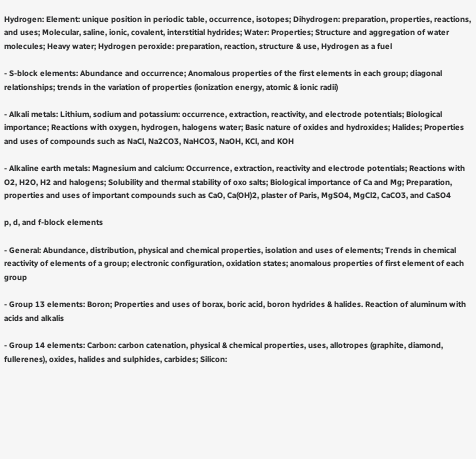Hydrogen: Element: unique position in periodic table, occurrence, isotopes; Dihydrogen: preparation, properties, reactions, and uses; Molecular, saline, ionic, covalent, interstitial hydrides; Water: Properties; Structure and aggregation of water molecules; Heavy water; Hydrogen peroxide: preparation, reaction, structure & use, Hydrogen as a fuel

- S-block elements: Abundance and occurrence; Anomalous properties of the first elements in each group; diagonal relationships; trends in the variation of properties (ionization energy, atomic & ionic radii)

- Alkali metals: Lithium, sodium and potassium: occurrence, extraction, reactivity, and electrode potentials; Biological importance; Reactions with oxygen, hydrogen, halogens water; Basic nature of oxides and hydroxides; Halides; Properties and uses of compounds such as NaCl, Na2CO3, NaHCO3, NaOH, KCl, and KOH

- Alkaline earth metals: Magnesium and calcium: Occurrence, extraction, reactivity and electrode potentials; Reactions with O2, H2O, H2 and halogens; Solubility and thermal stability of oxo salts; Biological importance of Ca and Mg; Preparation, properties and uses of important compounds such as CaO, Ca(OH)2, plaster of Paris, MgSO4, MgCl2, CaCO3, and CaSO4

p, d, and f-block elements

- General: Abundance, distribution, physical and chemical properties, isolation and uses of elements; Trends in chemical reactivity of elements of a group; electronic configuration, oxidation states; anomalous properties of first element of each group

- Group 13 elements: Boron; Properties and uses of borax, boric acid, boron hydrides & halides. Reaction of aluminum with acids and alkalis

- Group 14 elements: Carbon: carbon catenation, physical & chemical properties, uses, allotropes (graphite, diamond, fullerenes), oxides, halides and sulphides, carbides; Silicon: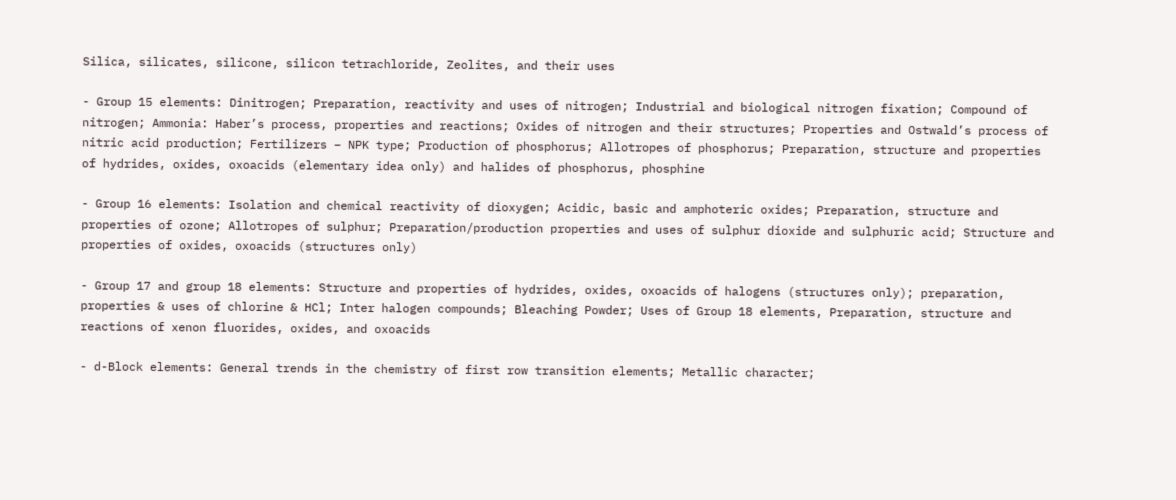Silica, silicates, silicone, silicon tetrachloride, Zeolites, and their uses

- Group 15 elements: Dinitrogen; Preparation, reactivity and uses of nitrogen; Industrial and biological nitrogen fixation; Compound of nitrogen; Ammonia: Haber’s process, properties and reactions; Oxides of nitrogen and their structures; Properties and Ostwald’s process of nitric acid production; Fertilizers – NPK type; Production of phosphorus; Allotropes of phosphorus; Preparation, structure and properties of hydrides, oxides, oxoacids (elementary idea only) and halides of phosphorus, phosphine

- Group 16 elements: Isolation and chemical reactivity of dioxygen; Acidic, basic and amphoteric oxides; Preparation, structure and properties of ozone; Allotropes of sulphur; Preparation/production properties and uses of sulphur dioxide and sulphuric acid; Structure and properties of oxides, oxoacids (structures only)

- Group 17 and group 18 elements: Structure and properties of hydrides, oxides, oxoacids of halogens (structures only); preparation, properties & uses of chlorine & HCl; Inter halogen compounds; Bleaching Powder; Uses of Group 18 elements, Preparation, structure and reactions of xenon fluorides, oxides, and oxoacids

- d-Block elements: General trends in the chemistry of first row transition elements; Metallic character;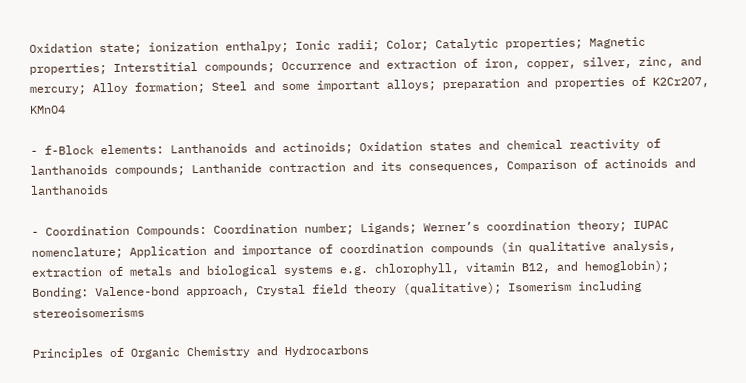Oxidation state; ionization enthalpy; Ionic radii; Color; Catalytic properties; Magnetic properties; Interstitial compounds; Occurrence and extraction of iron, copper, silver, zinc, and mercury; Alloy formation; Steel and some important alloys; preparation and properties of K2Cr2O7, KMnO4

- f-Block elements: Lanthanoids and actinoids; Oxidation states and chemical reactivity of lanthanoids compounds; Lanthanide contraction and its consequences, Comparison of actinoids and lanthanoids

- Coordination Compounds: Coordination number; Ligands; Werner’s coordination theory; IUPAC nomenclature; Application and importance of coordination compounds (in qualitative analysis, extraction of metals and biological systems e.g. chlorophyll, vitamin B12, and hemoglobin); Bonding: Valence-bond approach, Crystal field theory (qualitative); Isomerism including stereoisomerisms

Principles of Organic Chemistry and Hydrocarbons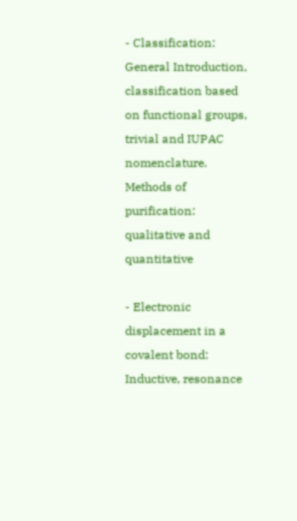- Classification: General Introduction, classification based on functional groups, trivial and IUPAC nomenclature. Methods of purification: qualitative and quantitative

- Electronic displacement in a covalent bond: Inductive, resonance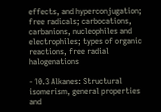effects, and hyperconjugation; free radicals; carbocations, carbanions, nucleophiles and electrophiles; types of organic reactions, free radial halogenations

- 10.3 Alkanes: Structural isomerism, general properties and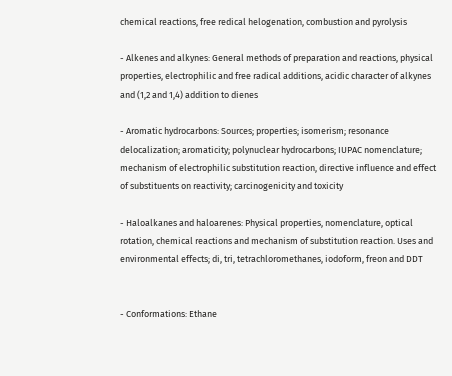chemical reactions, free redical helogenation, combustion and pyrolysis

- Alkenes and alkynes: General methods of preparation and reactions, physical properties, electrophilic and free radical additions, acidic character of alkynes and (1,2 and 1,4) addition to dienes

- Aromatic hydrocarbons: Sources; properties; isomerism; resonance delocalization; aromaticity; polynuclear hydrocarbons; IUPAC nomenclature; mechanism of electrophilic substitution reaction, directive influence and effect of substituents on reactivity; carcinogenicity and toxicity

- Haloalkanes and haloarenes: Physical properties, nomenclature, optical rotation, chemical reactions and mechanism of substitution reaction. Uses and environmental effects; di, tri, tetrachloromethanes, iodoform, freon and DDT


- Conformations: Ethane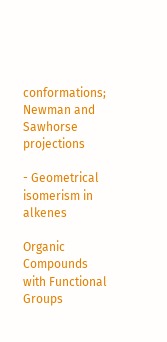conformations; Newman and Sawhorse projections

- Geometrical isomerism in alkenes

Organic Compounds with Functional Groups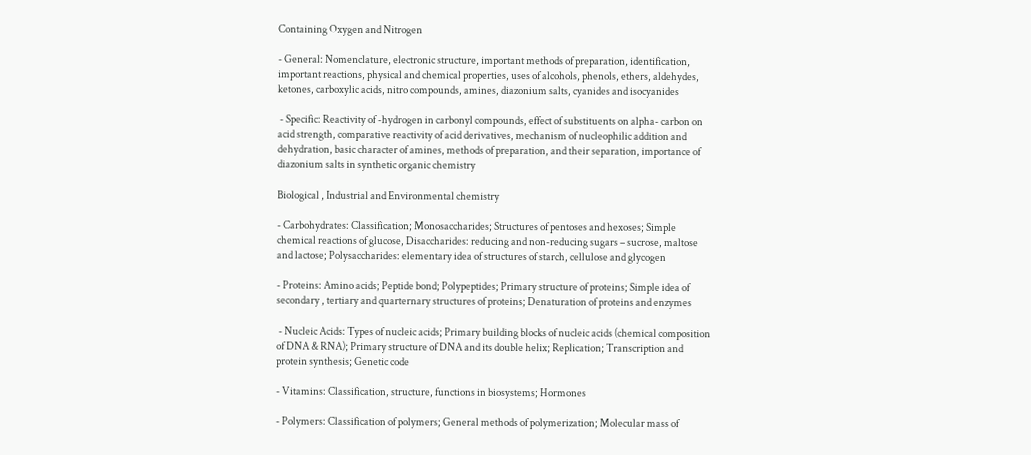Containing Oxygen and Nitrogen

- General: Nomenclature, electronic structure, important methods of preparation, identification, important reactions, physical and chemical properties, uses of alcohols, phenols, ethers, aldehydes, ketones, carboxylic acids, nitro compounds, amines, diazonium salts, cyanides and isocyanides

 - Specific: Reactivity of -hydrogen in carbonyl compounds, effect of substituents on alpha- carbon on acid strength, comparative reactivity of acid derivatives, mechanism of nucleophilic addition and dehydration, basic character of amines, methods of preparation, and their separation, importance of diazonium salts in synthetic organic chemistry

Biological , Industrial and Environmental chemistry

- Carbohydrates: Classification; Monosaccharides; Structures of pentoses and hexoses; Simple chemical reactions of glucose, Disaccharides: reducing and non-reducing sugars – sucrose, maltose and lactose; Polysaccharides: elementary idea of structures of starch, cellulose and glycogen

- Proteins: Amino acids; Peptide bond; Polypeptides; Primary structure of proteins; Simple idea of secondary , tertiary and quarternary structures of proteins; Denaturation of proteins and enzymes

 - Nucleic Acids: Types of nucleic acids; Primary building blocks of nucleic acids (chemical composition of DNA & RNA); Primary structure of DNA and its double helix; Replication; Transcription and protein synthesis; Genetic code

- Vitamins: Classification, structure, functions in biosystems; Hormones

- Polymers: Classification of polymers; General methods of polymerization; Molecular mass of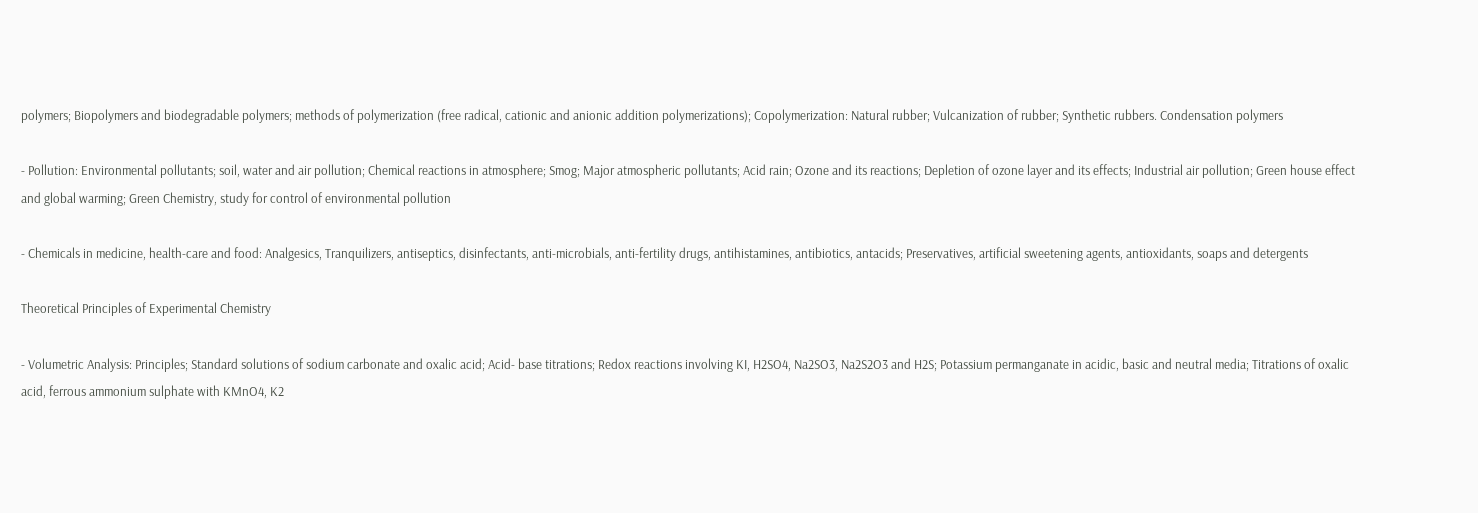polymers; Biopolymers and biodegradable polymers; methods of polymerization (free radical, cationic and anionic addition polymerizations); Copolymerization: Natural rubber; Vulcanization of rubber; Synthetic rubbers. Condensation polymers

- Pollution: Environmental pollutants; soil, water and air pollution; Chemical reactions in atmosphere; Smog; Major atmospheric pollutants; Acid rain; Ozone and its reactions; Depletion of ozone layer and its effects; Industrial air pollution; Green house effect and global warming; Green Chemistry, study for control of environmental pollution

- Chemicals in medicine, health-care and food: Analgesics, Tranquilizers, antiseptics, disinfectants, anti-microbials, anti-fertility drugs, antihistamines, antibiotics, antacids; Preservatives, artificial sweetening agents, antioxidants, soaps and detergents

Theoretical Principles of Experimental Chemistry

- Volumetric Analysis: Principles; Standard solutions of sodium carbonate and oxalic acid; Acid- base titrations; Redox reactions involving KI, H2SO4, Na2SO3, Na2S2O3 and H2S; Potassium permanganate in acidic, basic and neutral media; Titrations of oxalic acid, ferrous ammonium sulphate with KMnO4, K2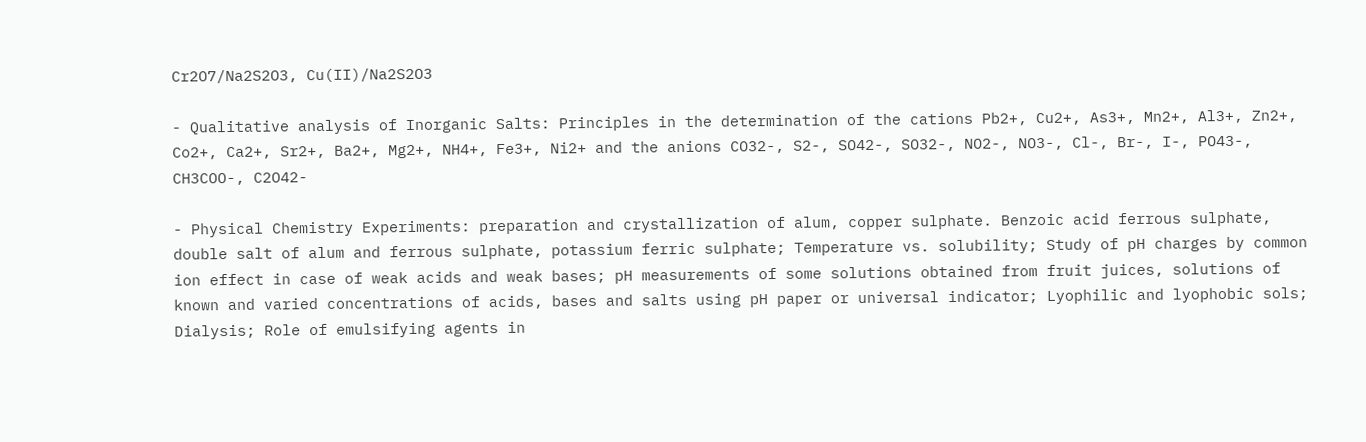Cr2O7/Na2S2O3, Cu(II)/Na2S2O3

- Qualitative analysis of Inorganic Salts: Principles in the determination of the cations Pb2+, Cu2+, As3+, Mn2+, Al3+, Zn2+, Co2+, Ca2+, Sr2+, Ba2+, Mg2+, NH4+, Fe3+, Ni2+ and the anions CO32-, S2-, SO42-, SO32-, NO2-, NO3-, Cl-, Br-, I-, PO43-, CH3COO-, C2O42-

- Physical Chemistry Experiments: preparation and crystallization of alum, copper sulphate. Benzoic acid ferrous sulphate, double salt of alum and ferrous sulphate, potassium ferric sulphate; Temperature vs. solubility; Study of pH charges by common ion effect in case of weak acids and weak bases; pH measurements of some solutions obtained from fruit juices, solutions of known and varied concentrations of acids, bases and salts using pH paper or universal indicator; Lyophilic and lyophobic sols; Dialysis; Role of emulsifying agents in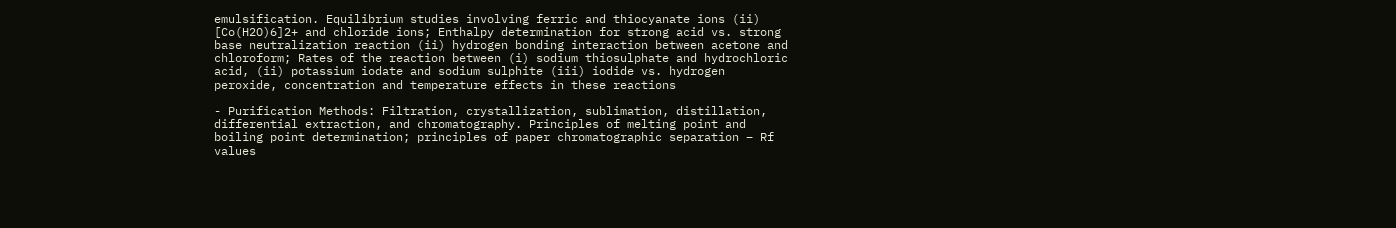emulsification. Equilibrium studies involving ferric and thiocyanate ions (ii) [Co(H2O)6]2+ and chloride ions; Enthalpy determination for strong acid vs. strong base neutralization reaction (ii) hydrogen bonding interaction between acetone and chloroform; Rates of the reaction between (i) sodium thiosulphate and hydrochloric acid, (ii) potassium iodate and sodium sulphite (iii) iodide vs. hydrogen peroxide, concentration and temperature effects in these reactions

- Purification Methods: Filtration, crystallization, sublimation, distillation, differential extraction, and chromatography. Principles of melting point and boiling point determination; principles of paper chromatographic separation – Rf values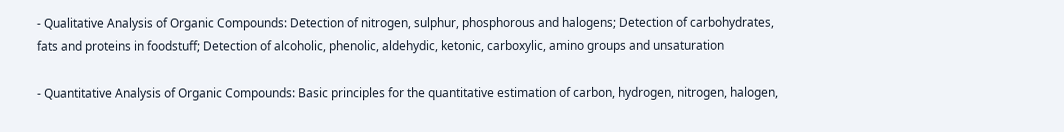- Qualitative Analysis of Organic Compounds: Detection of nitrogen, sulphur, phosphorous and halogens; Detection of carbohydrates, fats and proteins in foodstuff; Detection of alcoholic, phenolic, aldehydic, ketonic, carboxylic, amino groups and unsaturation

- Quantitative Analysis of Organic Compounds: Basic principles for the quantitative estimation of carbon, hydrogen, nitrogen, halogen,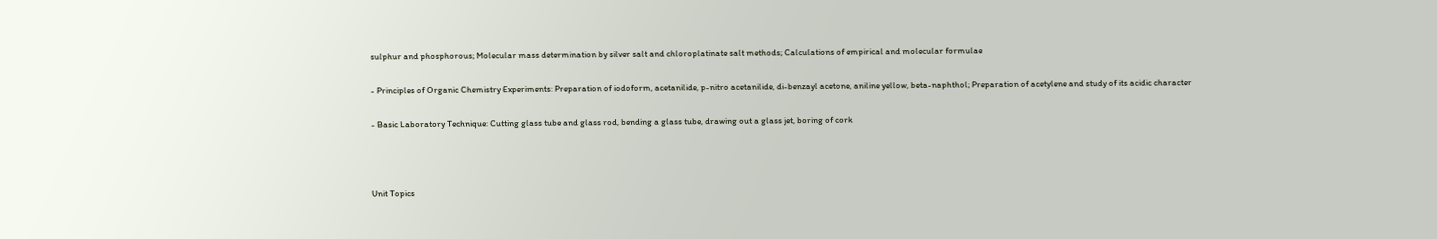sulphur and phosphorous; Molecular mass determination by silver salt and chloroplatinate salt methods; Calculations of empirical and molecular formulae

- Principles of Organic Chemistry Experiments: Preparation of iodoform, acetanilide, p-nitro acetanilide, di-benzayl acetone, aniline yellow, beta-naphthol; Preparation of acetylene and study of its acidic character

- Basic Laboratory Technique: Cutting glass tube and glass rod, bending a glass tube, drawing out a glass jet, boring of cork



Unit Topics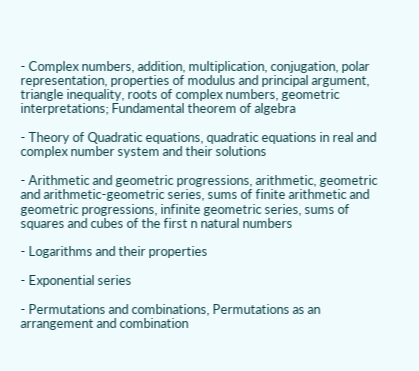- Complex numbers, addition, multiplication, conjugation, polar representation, properties of modulus and principal argument, triangle inequality, roots of complex numbers, geometric interpretations; Fundamental theorem of algebra

- Theory of Quadratic equations, quadratic equations in real and complex number system and their solutions

- Arithmetic and geometric progressions, arithmetic, geometric and arithmetic-geometric series, sums of finite arithmetic and geometric progressions, infinite geometric series, sums of squares and cubes of the first n natural numbers

- Logarithms and their properties

- Exponential series

- Permutations and combinations, Permutations as an arrangement and combination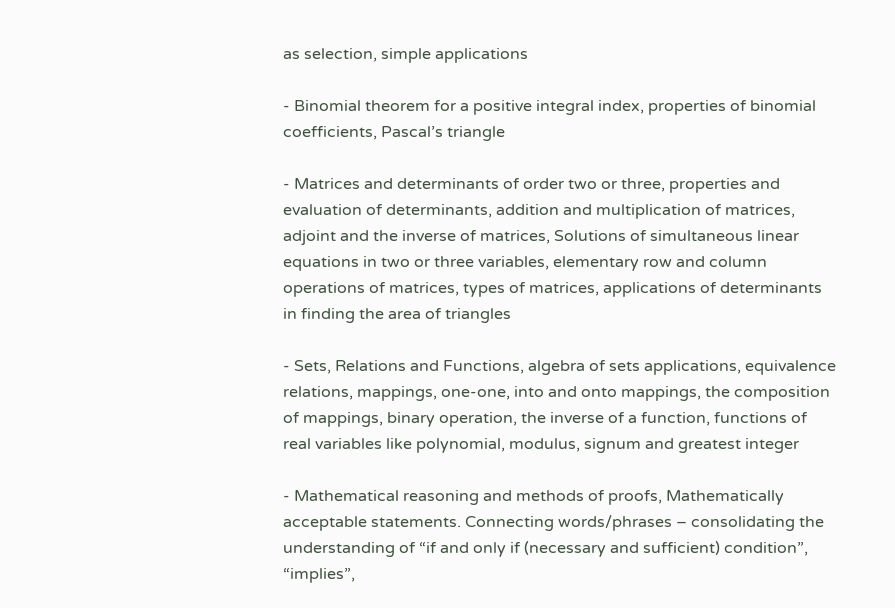as selection, simple applications

- Binomial theorem for a positive integral index, properties of binomial coefficients, Pascal’s triangle

- Matrices and determinants of order two or three, properties and evaluation of determinants, addition and multiplication of matrices, adjoint and the inverse of matrices, Solutions of simultaneous linear equations in two or three variables, elementary row and column operations of matrices, types of matrices, applications of determinants in finding the area of triangles

- Sets, Relations and Functions, algebra of sets applications, equivalence relations, mappings, one-one, into and onto mappings, the composition of mappings, binary operation, the inverse of a function, functions of real variables like polynomial, modulus, signum and greatest integer

- Mathematical reasoning and methods of proofs, Mathematically acceptable statements. Connecting words/phrases – consolidating the understanding of “if and only if (necessary and sufficient) condition”, “implies”,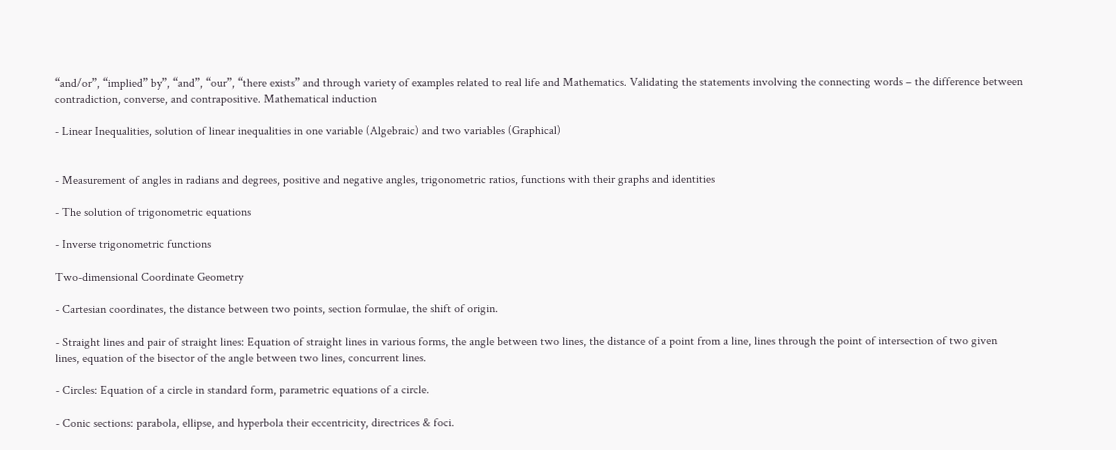“and/or”, “implied” by”, “and”, “our”, “there exists” and through variety of examples related to real life and Mathematics. Validating the statements involving the connecting words – the difference between contradiction, converse, and contrapositive. Mathematical induction

- Linear Inequalities, solution of linear inequalities in one variable (Algebraic) and two variables (Graphical)


- Measurement of angles in radians and degrees, positive and negative angles, trigonometric ratios, functions with their graphs and identities

- The solution of trigonometric equations

- Inverse trigonometric functions

Two-dimensional Coordinate Geometry

- Cartesian coordinates, the distance between two points, section formulae, the shift of origin.

- Straight lines and pair of straight lines: Equation of straight lines in various forms, the angle between two lines, the distance of a point from a line, lines through the point of intersection of two given lines, equation of the bisector of the angle between two lines, concurrent lines.

- Circles: Equation of a circle in standard form, parametric equations of a circle.

- Conic sections: parabola, ellipse, and hyperbola their eccentricity, directrices & foci.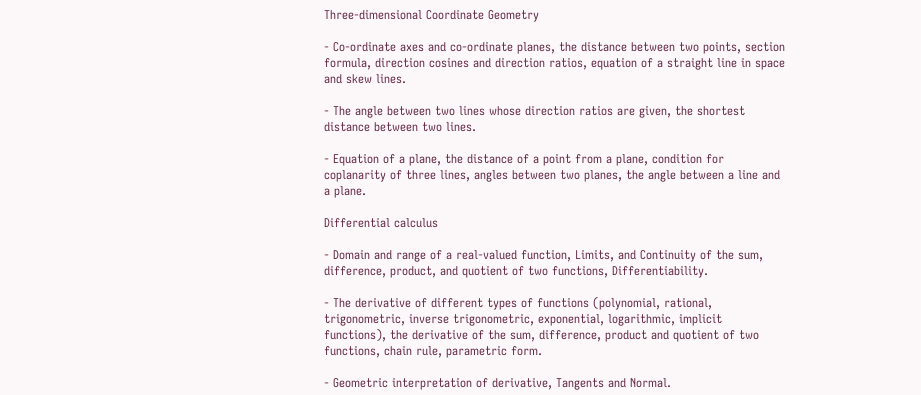Three-dimensional Coordinate Geometry

- Co-ordinate axes and co-ordinate planes, the distance between two points, section formula, direction cosines and direction ratios, equation of a straight line in space and skew lines.

- The angle between two lines whose direction ratios are given, the shortest distance between two lines.

- Equation of a plane, the distance of a point from a plane, condition for coplanarity of three lines, angles between two planes, the angle between a line and a plane.

Differential calculus

- Domain and range of a real-valued function, Limits, and Continuity of the sum, difference, product, and quotient of two functions, Differentiability.

- The derivative of different types of functions (polynomial, rational, trigonometric, inverse trigonometric, exponential, logarithmic, implicit functions), the derivative of the sum, difference, product and quotient of two functions, chain rule, parametric form.

- Geometric interpretation of derivative, Tangents and Normal.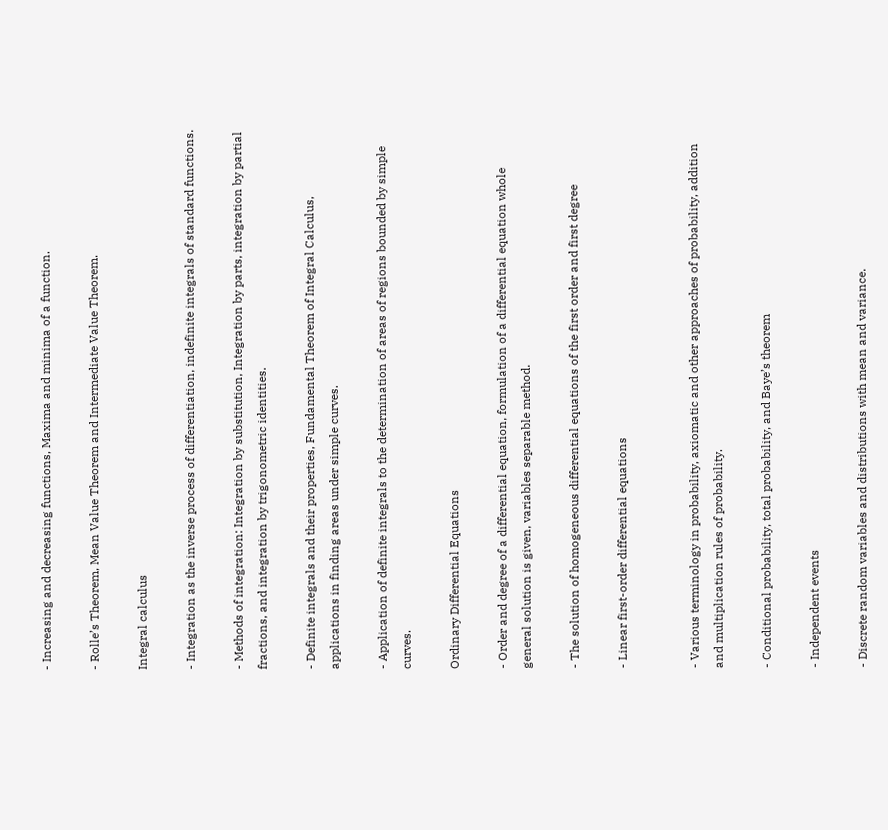- Increasing and decreasing functions, Maxima and minima of a function.

- Rolle’s Theorem, Mean Value Theorem and Intermediate Value Theorem.

Integral calculus

- Integration as the inverse process of differentiation, indefinite integrals of standard functions.

- Methods of integration: Integration by substitution, Integration by parts, integration by partial fractions, and integration by trigonometric identities.

- Definite integrals and their properties, Fundamental Theorem of Integral Calculus, applications in finding areas under simple curves.

- Application of definite integrals to the determination of areas of regions bounded by simple curves.

Ordinary Differential Equations

- Order and degree of a differential equation, formulation of a differential equation whole general solution is given, variables separable method.

- The solution of homogeneous differential equations of the first order and first degree

- Linear first-order differential equations


- Various terminology in probability, axiomatic and other approaches of probability, addition and multiplication rules of probability.

- Conditional probability, total probability, and Baye’s theorem

- Independent events

- Discrete random variables and distributions with mean and variance.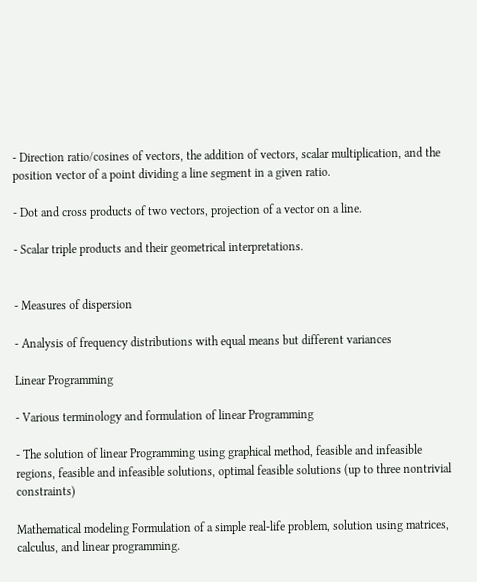- Direction ratio/cosines of vectors, the addition of vectors, scalar multiplication, and the position vector of a point dividing a line segment in a given ratio.

- Dot and cross products of two vectors, projection of a vector on a line.

- Scalar triple products and their geometrical interpretations.


- Measures of dispersion

- Analysis of frequency distributions with equal means but different variances

Linear Programming

- Various terminology and formulation of linear Programming

- The solution of linear Programming using graphical method, feasible and infeasible regions, feasible and infeasible solutions, optimal feasible solutions (up to three nontrivial constraints)

Mathematical modeling Formulation of a simple real-life problem, solution using matrices, calculus, and linear programming.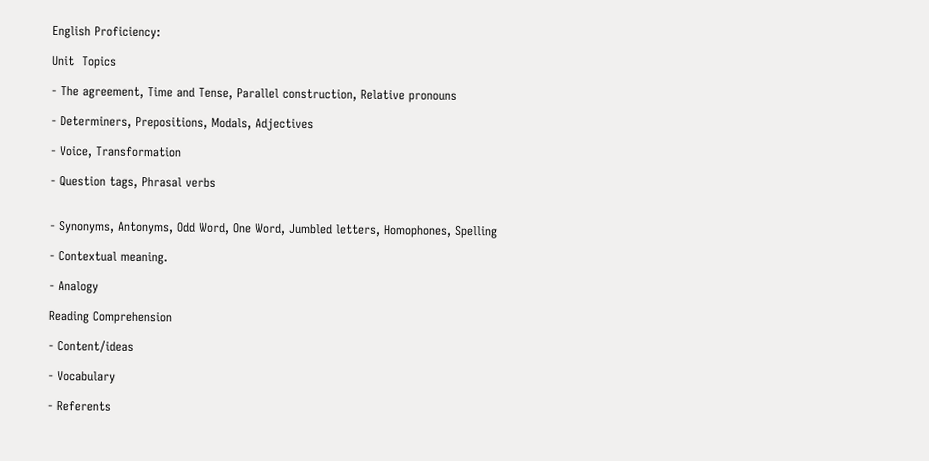English Proficiency:

Unit  Topics

- The agreement, Time and Tense, Parallel construction, Relative pronouns

- Determiners, Prepositions, Modals, Adjectives

- Voice, Transformation

- Question tags, Phrasal verbs


- Synonyms, Antonyms, Odd Word, One Word, Jumbled letters, Homophones, Spelling

- Contextual meaning.

- Analogy

Reading Comprehension

- Content/ideas

- Vocabulary

- Referents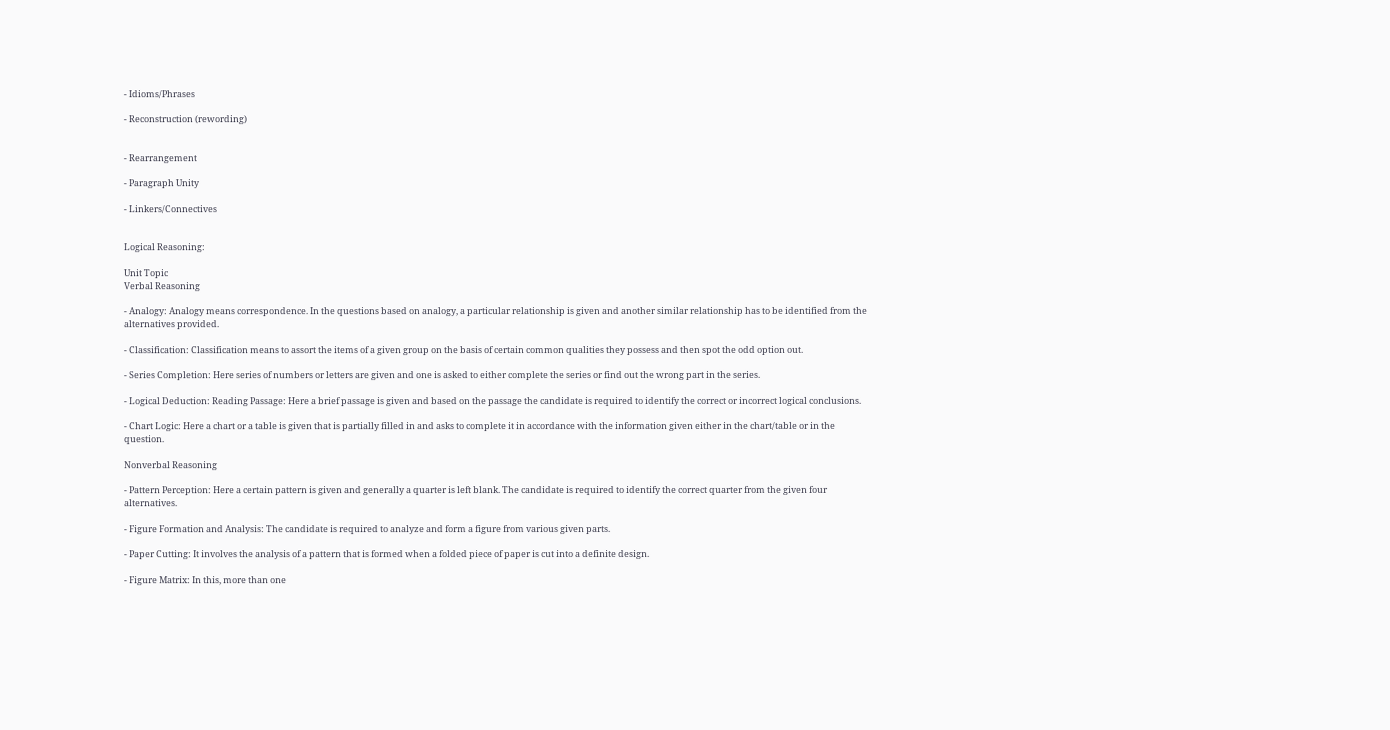- Idioms/Phrases

- Reconstruction (rewording)


- Rearrangement

- Paragraph Unity

- Linkers/Connectives


Logical Reasoning:

Unit Topic
Verbal Reasoning

- Analogy: Analogy means correspondence. In the questions based on analogy, a particular relationship is given and another similar relationship has to be identified from the alternatives provided.

- Classification: Classification means to assort the items of a given group on the basis of certain common qualities they possess and then spot the odd option out.

- Series Completion: Here series of numbers or letters are given and one is asked to either complete the series or find out the wrong part in the series.

- Logical Deduction: Reading Passage: Here a brief passage is given and based on the passage the candidate is required to identify the correct or incorrect logical conclusions.

- Chart Logic: Here a chart or a table is given that is partially filled in and asks to complete it in accordance with the information given either in the chart/table or in the question.

Nonverbal Reasoning

- Pattern Perception: Here a certain pattern is given and generally a quarter is left blank. The candidate is required to identify the correct quarter from the given four alternatives.

- Figure Formation and Analysis: The candidate is required to analyze and form a figure from various given parts.

- Paper Cutting: It involves the analysis of a pattern that is formed when a folded piece of paper is cut into a definite design.

- Figure Matrix: In this, more than one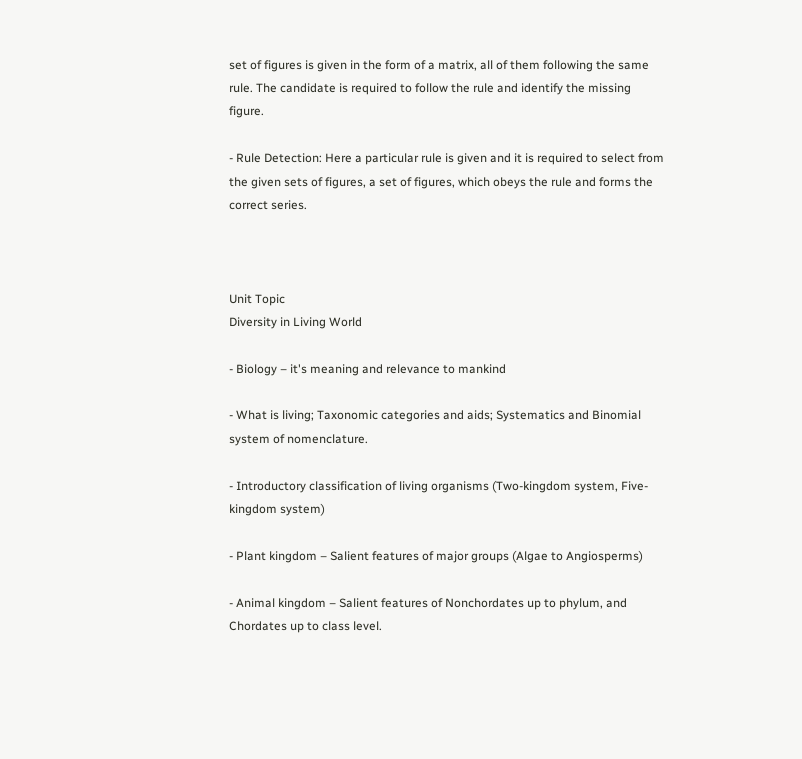set of figures is given in the form of a matrix, all of them following the same rule. The candidate is required to follow the rule and identify the missing figure.

- Rule Detection: Here a particular rule is given and it is required to select from the given sets of figures, a set of figures, which obeys the rule and forms the correct series.



Unit Topic
Diversity in Living World

- Biology – it's meaning and relevance to mankind

- What is living; Taxonomic categories and aids; Systematics and Binomial system of nomenclature.

- Introductory classification of living organisms (Two-kingdom system, Five-kingdom system)

- Plant kingdom – Salient features of major groups (Algae to Angiosperms)

- Animal kingdom – Salient features of Nonchordates up to phylum, and Chordates up to class level.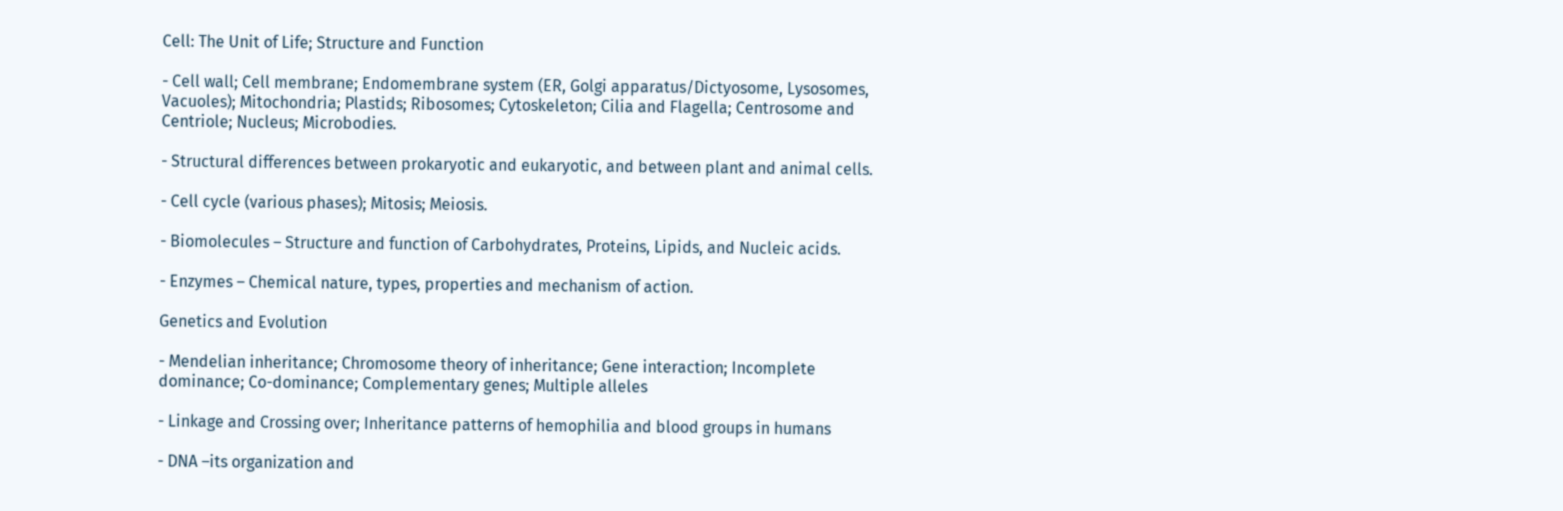Cell: The Unit of Life; Structure and Function

- Cell wall; Cell membrane; Endomembrane system (ER, Golgi apparatus/Dictyosome, Lysosomes, Vacuoles); Mitochondria; Plastids; Ribosomes; Cytoskeleton; Cilia and Flagella; Centrosome and Centriole; Nucleus; Microbodies.

- Structural differences between prokaryotic and eukaryotic, and between plant and animal cells.

- Cell cycle (various phases); Mitosis; Meiosis.

- Biomolecules – Structure and function of Carbohydrates, Proteins, Lipids, and Nucleic acids.

- Enzymes – Chemical nature, types, properties and mechanism of action.

Genetics and Evolution

- Mendelian inheritance; Chromosome theory of inheritance; Gene interaction; Incomplete dominance; Co-dominance; Complementary genes; Multiple alleles

- Linkage and Crossing over; Inheritance patterns of hemophilia and blood groups in humans

- DNA –its organization and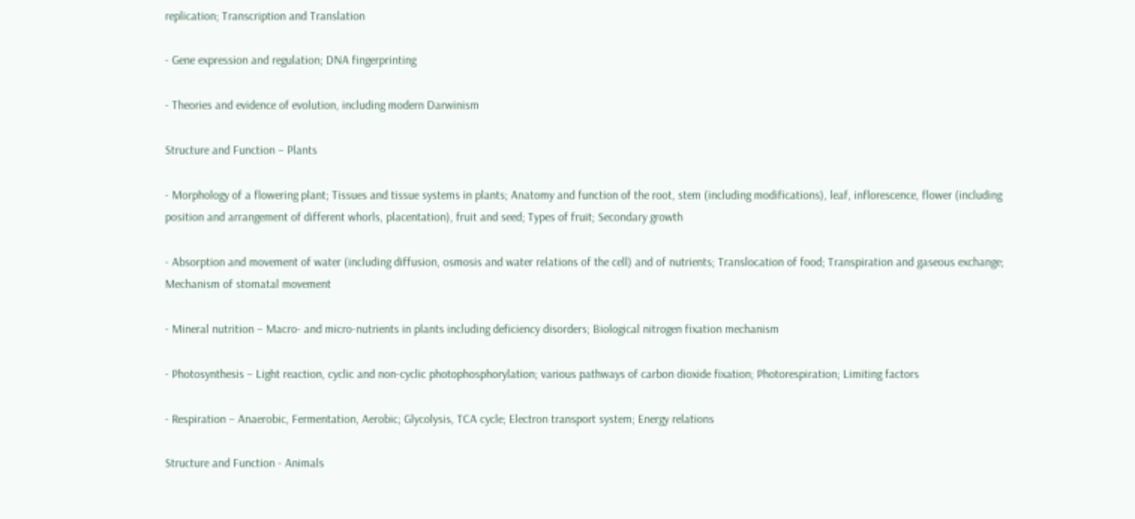replication; Transcription and Translation

- Gene expression and regulation; DNA fingerprinting

- Theories and evidence of evolution, including modern Darwinism

Structure and Function – Plants

- Morphology of a flowering plant; Tissues and tissue systems in plants; Anatomy and function of the root, stem (including modifications), leaf, inflorescence, flower (including position and arrangement of different whorls, placentation), fruit and seed; Types of fruit; Secondary growth

- Absorption and movement of water (including diffusion, osmosis and water relations of the cell) and of nutrients; Translocation of food; Transpiration and gaseous exchange; Mechanism of stomatal movement

- Mineral nutrition – Macro- and micro-nutrients in plants including deficiency disorders; Biological nitrogen fixation mechanism

- Photosynthesis – Light reaction, cyclic and non-cyclic photophosphorylation; various pathways of carbon dioxide fixation; Photorespiration; Limiting factors

- Respiration – Anaerobic, Fermentation, Aerobic; Glycolysis, TCA cycle; Electron transport system; Energy relations

Structure and Function - Animals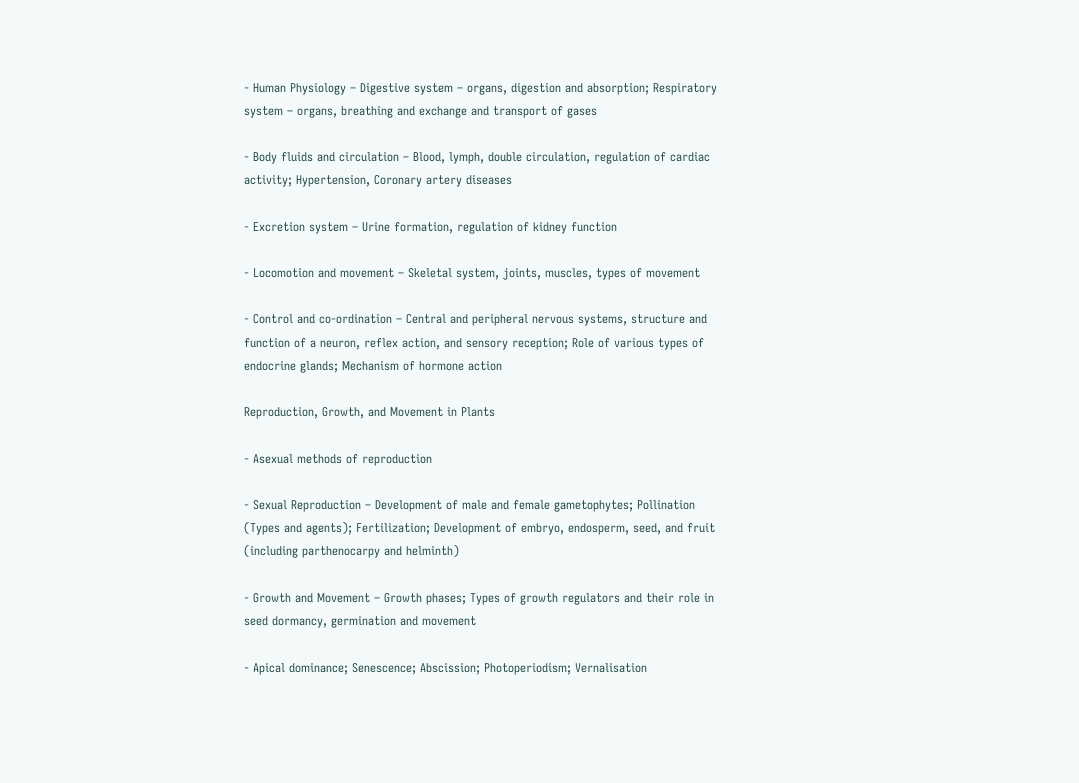- Human Physiology – Digestive system – organs, digestion and absorption; Respiratory system – organs, breathing and exchange and transport of gases

- Body fluids and circulation – Blood, lymph, double circulation, regulation of cardiac activity; Hypertension, Coronary artery diseases

- Excretion system – Urine formation, regulation of kidney function

- Locomotion and movement – Skeletal system, joints, muscles, types of movement

- Control and co-ordination – Central and peripheral nervous systems, structure and function of a neuron, reflex action, and sensory reception; Role of various types of endocrine glands; Mechanism of hormone action

Reproduction, Growth, and Movement in Plants

- Asexual methods of reproduction

- Sexual Reproduction – Development of male and female gametophytes; Pollination (Types and agents); Fertilization; Development of embryo, endosperm, seed, and fruit (including parthenocarpy and helminth)

- Growth and Movement – Growth phases; Types of growth regulators and their role in seed dormancy, germination and movement

- Apical dominance; Senescence; Abscission; Photoperiodism; Vernalisation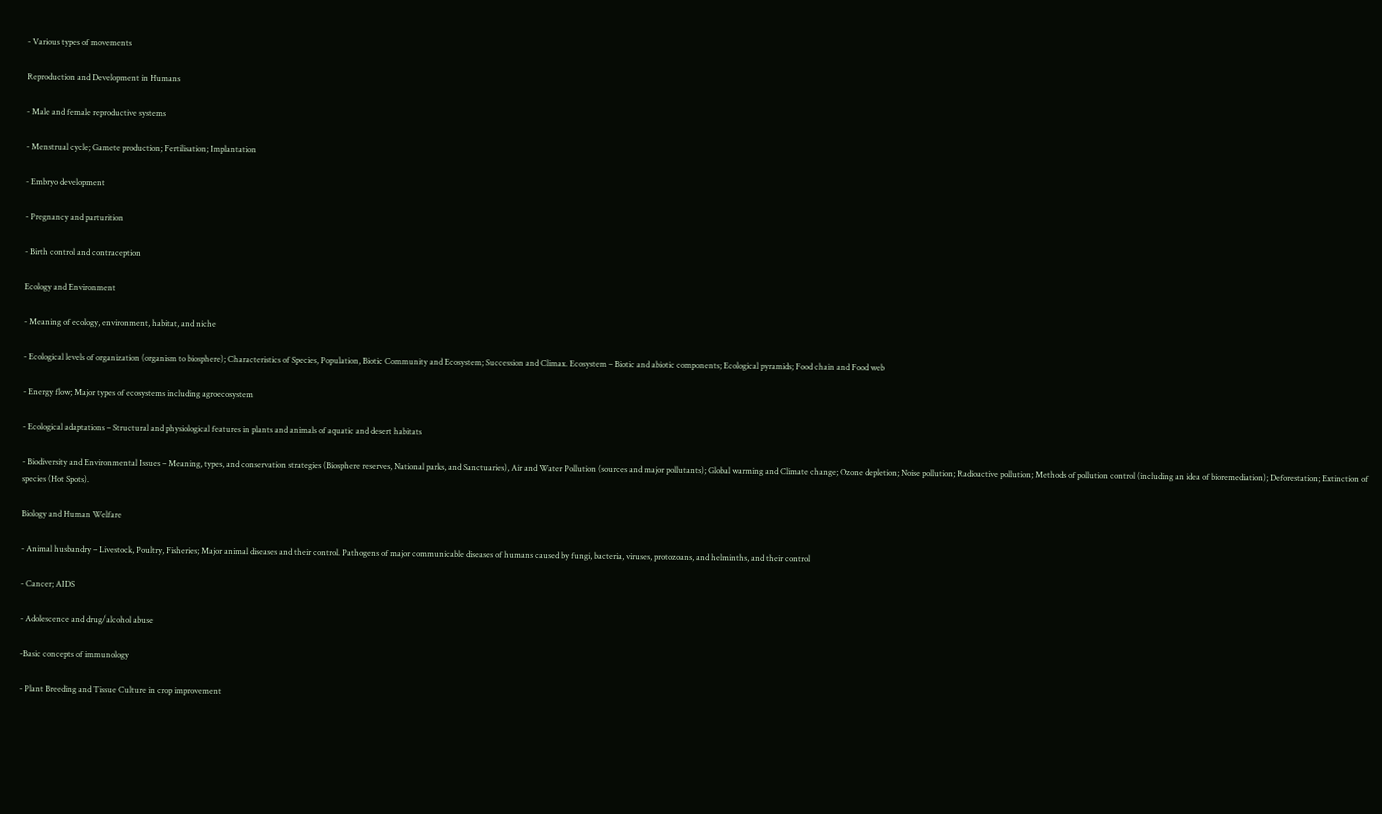- Various types of movements

Reproduction and Development in Humans

- Male and female reproductive systems

- Menstrual cycle; Gamete production; Fertilisation; Implantation

- Embryo development

- Pregnancy and parturition

- Birth control and contraception

Ecology and Environment

- Meaning of ecology, environment, habitat, and niche

- Ecological levels of organization (organism to biosphere); Characteristics of Species, Population, Biotic Community and Ecosystem; Succession and Climax. Ecosystem – Biotic and abiotic components; Ecological pyramids; Food chain and Food web

- Energy flow; Major types of ecosystems including agroecosystem

- Ecological adaptations – Structural and physiological features in plants and animals of aquatic and desert habitats

- Biodiversity and Environmental Issues – Meaning, types, and conservation strategies (Biosphere reserves, National parks, and Sanctuaries), Air and Water Pollution (sources and major pollutants); Global warming and Climate change; Ozone depletion; Noise pollution; Radioactive pollution; Methods of pollution control (including an idea of bioremediation); Deforestation; Extinction of species (Hot Spots).

Biology and Human Welfare

- Animal husbandry – Livestock, Poultry, Fisheries; Major animal diseases and their control. Pathogens of major communicable diseases of humans caused by fungi, bacteria, viruses, protozoans, and helminths, and their control

- Cancer; AIDS

- Adolescence and drug/alcohol abuse

-Basic concepts of immunology

- Plant Breeding and Tissue Culture in crop improvement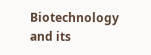Biotechnology and its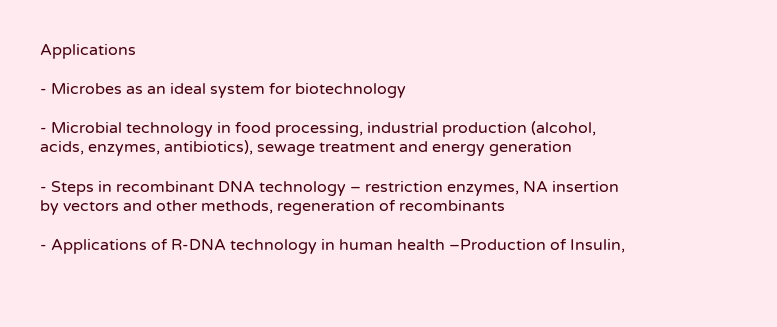Applications

- Microbes as an ideal system for biotechnology

- Microbial technology in food processing, industrial production (alcohol, acids, enzymes, antibiotics), sewage treatment and energy generation

- Steps in recombinant DNA technology – restriction enzymes, NA insertion by vectors and other methods, regeneration of recombinants

- Applications of R-DNA technology in human health –Production of Insulin,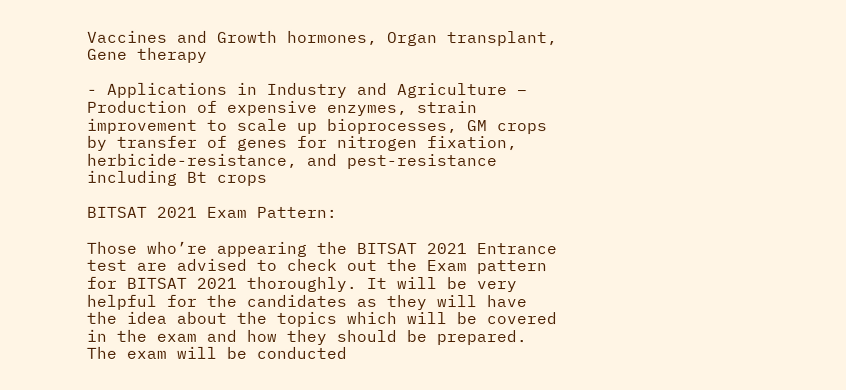Vaccines and Growth hormones, Organ transplant, Gene therapy

- Applications in Industry and Agriculture – Production of expensive enzymes, strain improvement to scale up bioprocesses, GM crops by transfer of genes for nitrogen fixation, herbicide-resistance, and pest-resistance including Bt crops

BITSAT 2021 Exam Pattern:

Those who’re appearing the BITSAT 2021 Entrance test are advised to check out the Exam pattern for BITSAT 2021 thoroughly. It will be very helpful for the candidates as they will have the idea about the topics which will be covered in the exam and how they should be prepared. The exam will be conducted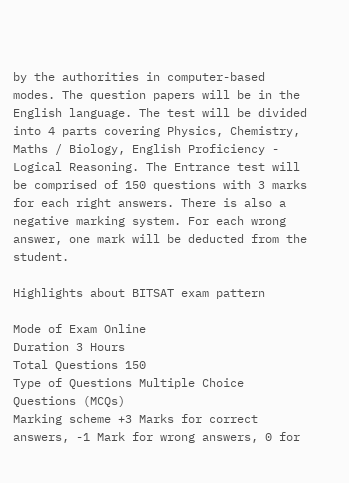by the authorities in computer-based modes. The question papers will be in the English language. The test will be divided into 4 parts covering Physics, Chemistry, Maths / Biology, English Proficiency - Logical Reasoning. The Entrance test will be comprised of 150 questions with 3 marks for each right answers. There is also a negative marking system. For each wrong answer, one mark will be deducted from the student.

Highlights about BITSAT exam pattern

Mode of Exam Online
Duration 3 Hours
Total Questions 150
Type of Questions Multiple Choice Questions (MCQs)
Marking scheme +3 Marks for correct answers, -1 Mark for wrong answers, 0 for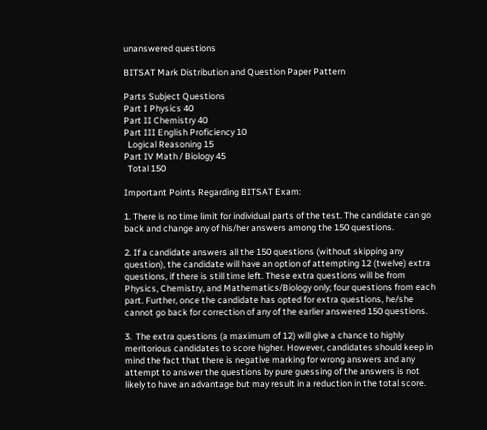unanswered questions

BITSAT Mark Distribution and Question Paper Pattern

Parts Subject Questions
Part I Physics 40
Part II Chemistry 40
Part III English Proficiency 10
  Logical Reasoning 15
Part IV Math / Biology 45
  Total 150

Important Points Regarding BITSAT Exam:

1. There is no time limit for individual parts of the test. The candidate can go back and change any of his/her answers among the 150 questions.

2. If a candidate answers all the 150 questions (without skipping any question), the candidate will have an option of attempting 12 (twelve) extra questions, if there is still time left. These extra questions will be from Physics, Chemistry, and Mathematics/Biology only; four questions from each part. Further, once the candidate has opted for extra questions, he/she cannot go back for correction of any of the earlier answered 150 questions.

3.  The extra questions (a maximum of 12) will give a chance to highly meritorious candidates to score higher. However, candidates should keep in mind the fact that there is negative marking for wrong answers and any attempt to answer the questions by pure guessing of the answers is not likely to have an advantage but may result in a reduction in the total score.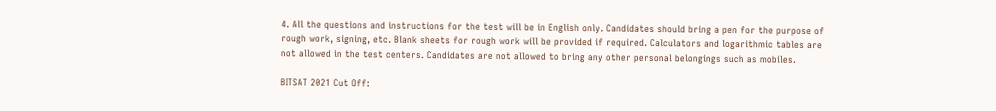4. All the questions and instructions for the test will be in English only. Candidates should bring a pen for the purpose of rough work, signing, etc. Blank sheets for rough work will be provided if required. Calculators and logarithmic tables are not allowed in the test centers. Candidates are not allowed to bring any other personal belongings such as mobiles.

BITSAT 2021 Cut Off: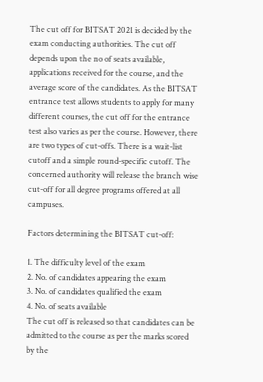The cut off for BITSAT 2021 is decided by the exam conducting authorities. The cut off depends upon the no of seats available, applications received for the course, and the average score of the candidates. As the BITSAT entrance test allows students to apply for many different courses, the cut off for the entrance test also varies as per the course. However, there are two types of cut-offs. There is a wait-list cutoff and a simple round-specific cutoff. The concerned authority will release the branch wise cut-off for all degree programs offered at all campuses.

Factors determining the BITSAT cut-off:

1. The difficulty level of the exam
2. No. of candidates appearing the exam
3. No. of candidates qualified the exam
4. No. of seats available
The cut off is released so that candidates can be admitted to the course as per the marks scored by the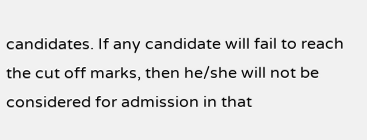candidates. If any candidate will fail to reach the cut off marks, then he/she will not be considered for admission in that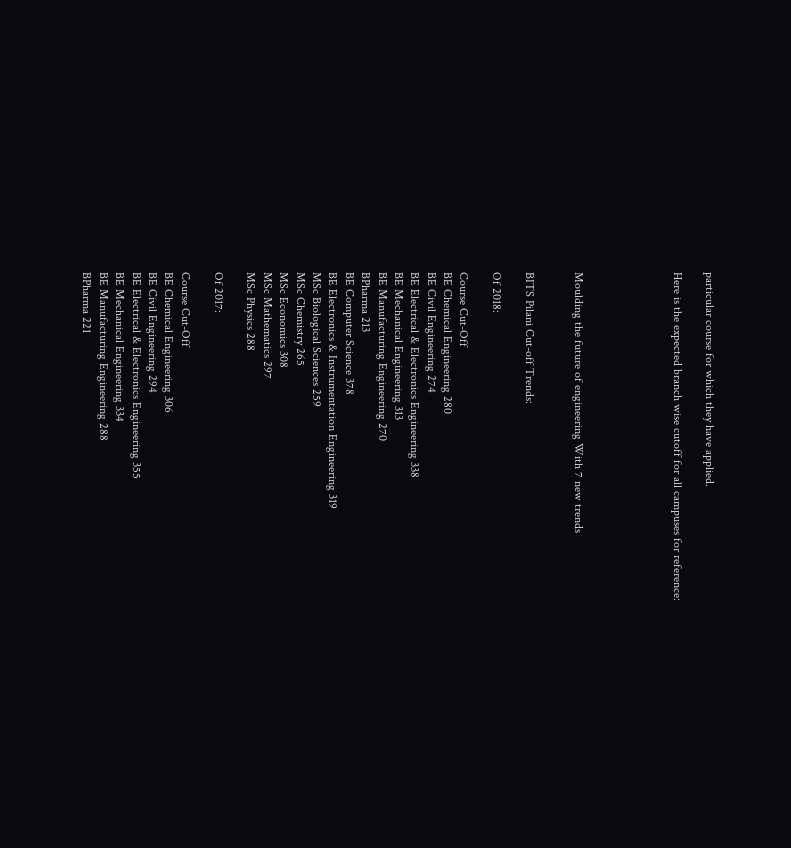particular course for which they have applied.

Here is the expected branch wise cutoff for all campuses for reference:





Moulding the future of engineering With 7 new trends


BITS Pilani Cut-off Trends:

Of 2018:

Course Cut-Off
BE Chemical Engineering 280
BE Civil Engineering 274
BE Electrical & Electronics Engineering 338
BE Mechanical Engineering 313
BE Manufacturing Engineering 270
BPharma 213
BE Computer Science 378
BE Electronics & Instrumentation Engineering 319
MSc Biological Sciences 259
MSc Chemistry 265
MSc Economics 308
MSc Mathematics 297
MSc Physics 288

Of 2017:

Course Cut-Off
BE Chemical Engineering 306
BE Civil Engineering 294
BE Electrical & Electronics Engineering 355
BE Mechanical Engineering 334
BE Manufacturing Engineering 288
BPharma 221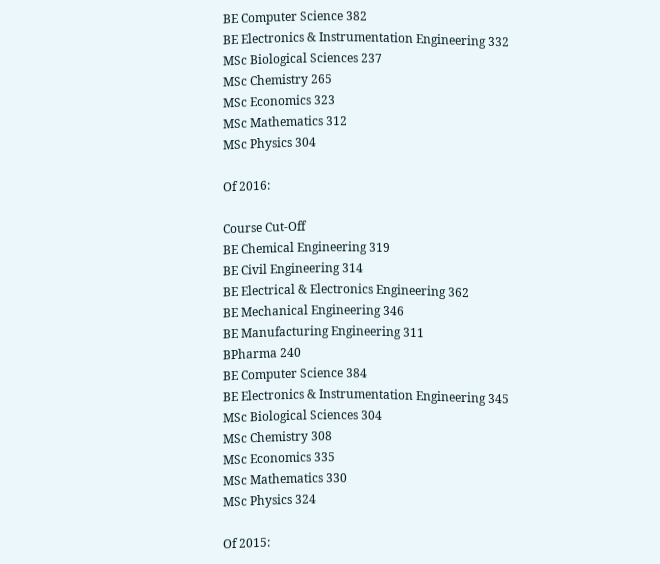BE Computer Science 382
BE Electronics & Instrumentation Engineering 332
MSc Biological Sciences 237
MSc Chemistry 265
MSc Economics 323
MSc Mathematics 312
MSc Physics 304

Of 2016:

Course Cut-Off
BE Chemical Engineering 319
BE Civil Engineering 314
BE Electrical & Electronics Engineering 362
BE Mechanical Engineering 346
BE Manufacturing Engineering 311
BPharma 240
BE Computer Science 384
BE Electronics & Instrumentation Engineering 345
MSc Biological Sciences 304
MSc Chemistry 308
MSc Economics 335
MSc Mathematics 330
MSc Physics 324

Of 2015: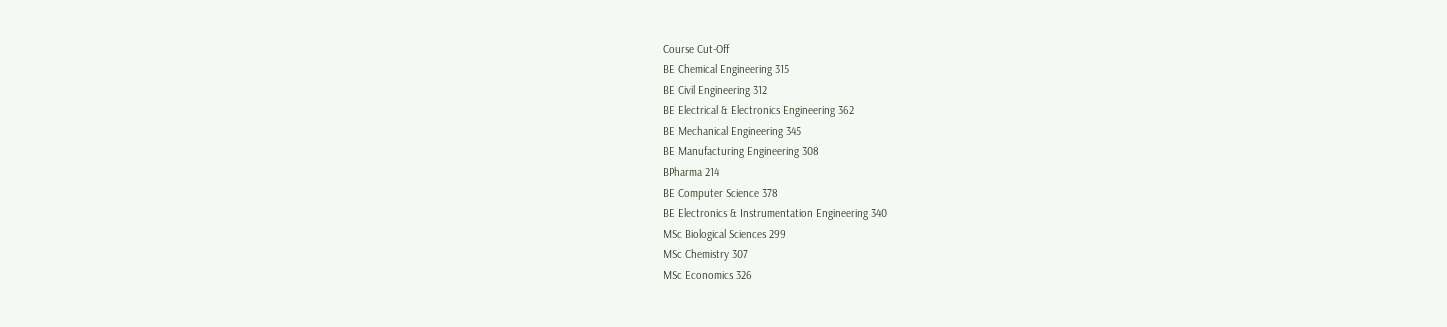Course Cut-Off
BE Chemical Engineering 315
BE Civil Engineering 312
BE Electrical & Electronics Engineering 362
BE Mechanical Engineering 345
BE Manufacturing Engineering 308
BPharma 214
BE Computer Science 378
BE Electronics & Instrumentation Engineering 340
MSc Biological Sciences 299
MSc Chemistry 307
MSc Economics 326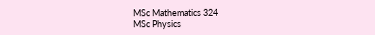MSc Mathematics 324
MSc Physics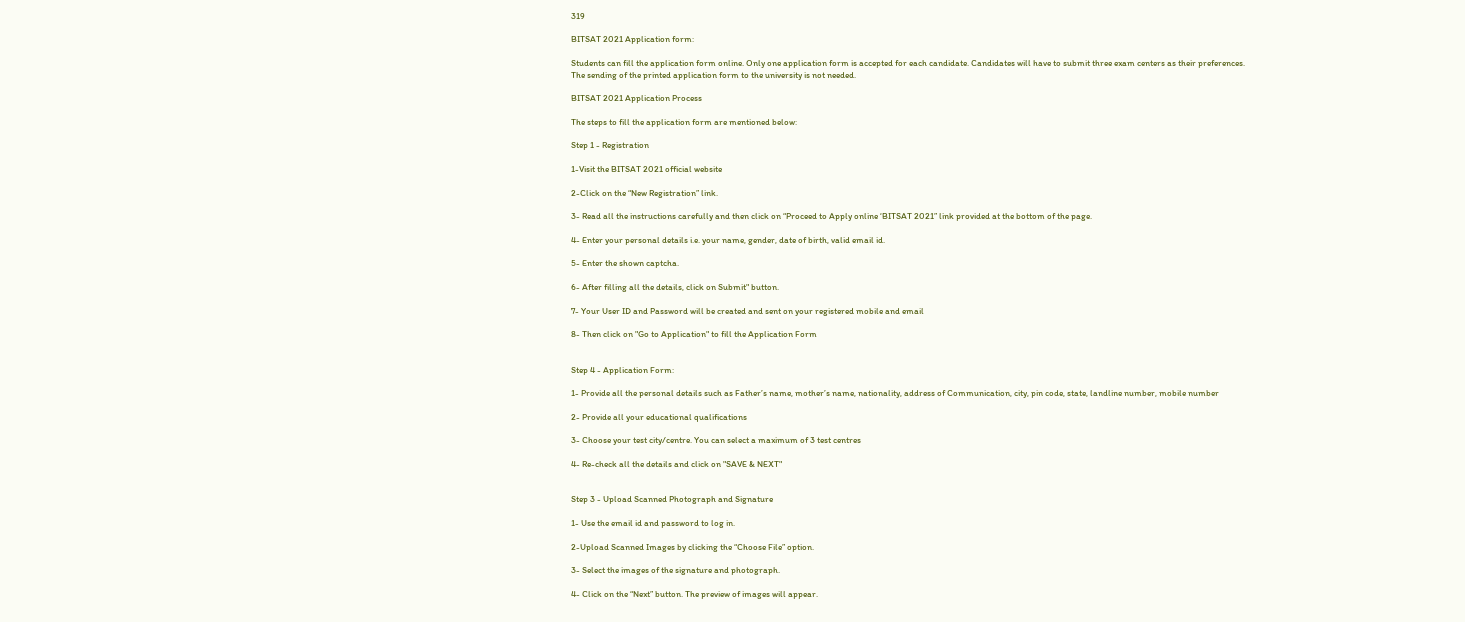319

BITSAT 2021 Application form:

Students can fill the application form online. Only one application form is accepted for each candidate. Candidates will have to submit three exam centers as their preferences. The sending of the printed application form to the university is not needed.

BITSAT 2021 Application Process

The steps to fill the application form are mentioned below:

Step 1 - Registration

1-Visit the BITSAT 2021 official website

2-Click on the “New Registration” link.

3- Read all the instructions carefully and then click on “Proceed to Apply online ‘BITSAT 2021” link provided at the bottom of the page.

4- Enter your personal details i.e. your name, gender, date of birth, valid email id.

5- Enter the shown captcha.

6- After filling all the details, click on Submit" button.

7- Your User ID and Password will be created and sent on your registered mobile and email

8- Then click on "Go to Application" to fill the Application Form


Step 4 - Application Form:

1- Provide all the personal details such as Father’s name, mother’s name, nationality, address of Communication, city, pin code, state, landline number, mobile number

2- Provide all your educational qualifications

3- Choose your test city/centre. You can select a maximum of 3 test centres

4- Re-check all the details and click on "SAVE & NEXT"


Step 3 - Upload Scanned Photograph and Signature

1- Use the email id and password to log in.

2-Upload Scanned Images by clicking the “Choose File” option.

3- Select the images of the signature and photograph.

4- Click on the “Next” button. The preview of images will appear.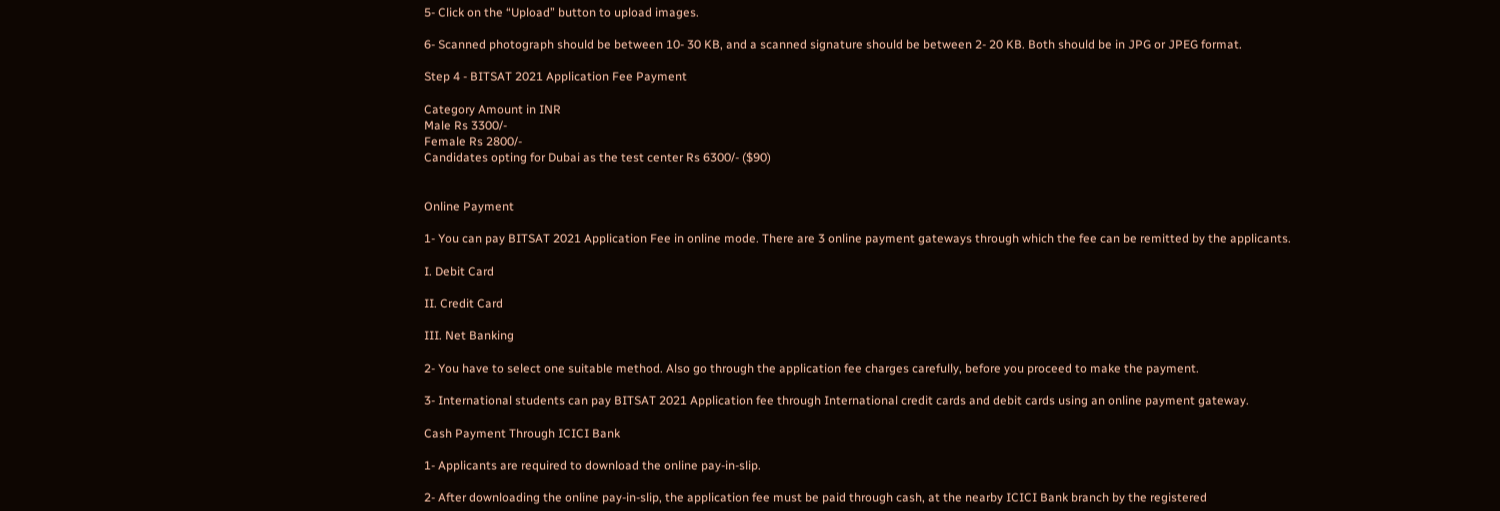5- Click on the “Upload” button to upload images.

6- Scanned photograph should be between 10- 30 KB, and a scanned signature should be between 2- 20 KB. Both should be in JPG or JPEG format.

Step 4 - BITSAT 2021 Application Fee Payment

Category Amount in INR
Male Rs 3300/-
Female Rs 2800/-
Candidates opting for Dubai as the test center Rs 6300/- ($90)


Online Payment

1- You can pay BITSAT 2021 Application Fee in online mode. There are 3 online payment gateways through which the fee can be remitted by the applicants.

I. Debit Card

II. Credit Card

III. Net Banking

2- You have to select one suitable method. Also go through the application fee charges carefully, before you proceed to make the payment.

3- International students can pay BITSAT 2021 Application fee through International credit cards and debit cards using an online payment gateway.

Cash Payment Through ICICI Bank

1- Applicants are required to download the online pay-in-slip.

2- After downloading the online pay-in-slip, the application fee must be paid through cash, at the nearby ICICI Bank branch by the registered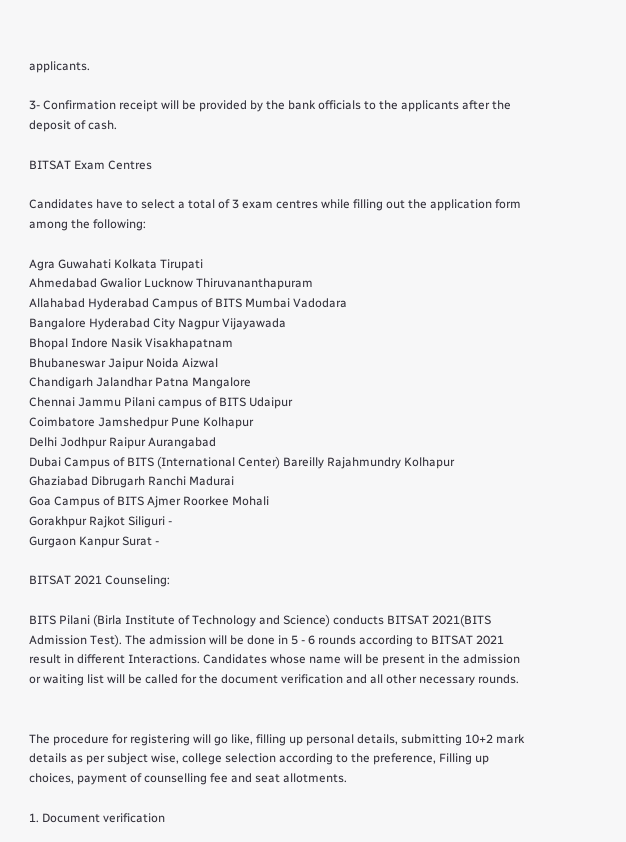applicants.

3- Confirmation receipt will be provided by the bank officials to the applicants after the deposit of cash.

BITSAT Exam Centres

Candidates have to select a total of 3 exam centres while filling out the application form among the following:

Agra Guwahati Kolkata Tirupati
Ahmedabad Gwalior Lucknow Thiruvananthapuram
Allahabad Hyderabad Campus of BITS Mumbai Vadodara
Bangalore Hyderabad City Nagpur Vijayawada
Bhopal Indore Nasik Visakhapatnam
Bhubaneswar Jaipur Noida Aizwal
Chandigarh Jalandhar Patna Mangalore
Chennai Jammu Pilani campus of BITS Udaipur
Coimbatore Jamshedpur Pune Kolhapur
Delhi Jodhpur Raipur Aurangabad
Dubai Campus of BITS (International Center) Bareilly Rajahmundry Kolhapur
Ghaziabad Dibrugarh Ranchi Madurai
Goa Campus of BITS Ajmer Roorkee Mohali
Gorakhpur Rajkot Siliguri -
Gurgaon Kanpur Surat -

BITSAT 2021 Counseling:

BITS Pilani (Birla Institute of Technology and Science) conducts BITSAT 2021(BITS Admission Test). The admission will be done in 5 - 6 rounds according to BITSAT 2021 result in different Interactions. Candidates whose name will be present in the admission or waiting list will be called for the document verification and all other necessary rounds.


The procedure for registering will go like, filling up personal details, submitting 10+2 mark details as per subject wise, college selection according to the preference, Filling up choices, payment of counselling fee and seat allotments.

1. Document verification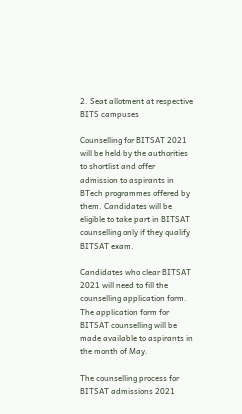2. Seat allotment at respective BITS campuses

Counselling for BITSAT 2021 will be held by the authorities to shortlist and offer admission to aspirants in BTech programmes offered by them. Candidates will be eligible to take part in BITSAT counselling only if they qualify BITSAT exam.

Candidates who clear BITSAT 2021 will need to fill the counselling application form. The application form for BITSAT counselling will be made available to aspirants in the month of May.

The counselling process for BITSAT admissions 2021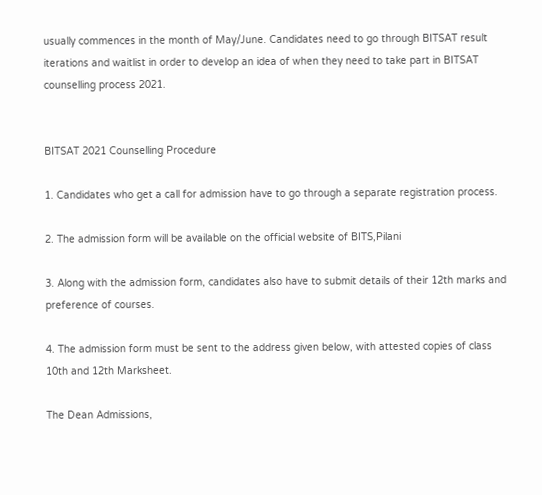usually commences in the month of May/June. Candidates need to go through BITSAT result iterations and waitlist in order to develop an idea of when they need to take part in BITSAT counselling process 2021.


BITSAT 2021 Counselling Procedure

1. Candidates who get a call for admission have to go through a separate registration process.

2. The admission form will be available on the official website of BITS,Pilani

3. Along with the admission form, candidates also have to submit details of their 12th marks and preference of courses.

4. The admission form must be sent to the address given below, with attested copies of class 10th and 12th Marksheet.

The Dean Admissions,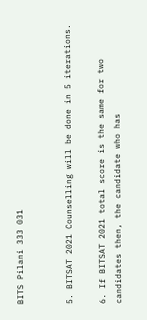BITS Pilani 333 031


5. BITSAT 2021 Counselling will be done in 5 iterations.

6. If BITSAT 2021 total score is the same for two candidates then, the candidate who has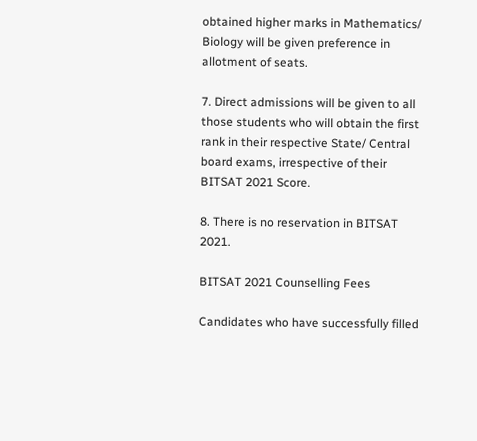obtained higher marks in Mathematics/ Biology will be given preference in allotment of seats.

7. Direct admissions will be given to all those students who will obtain the first rank in their respective State/ Central board exams, irrespective of their BITSAT 2021 Score.

8. There is no reservation in BITSAT 2021.

BITSAT 2021 Counselling Fees

Candidates who have successfully filled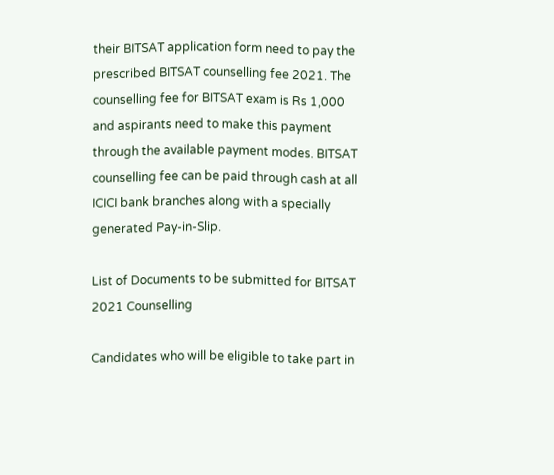their BITSAT application form need to pay the prescribed BITSAT counselling fee 2021. The counselling fee for BITSAT exam is Rs 1,000 and aspirants need to make this payment through the available payment modes. BITSAT counselling fee can be paid through cash at all ICICI bank branches along with a specially generated Pay-in-Slip.

List of Documents to be submitted for BITSAT 2021 Counselling

Candidates who will be eligible to take part in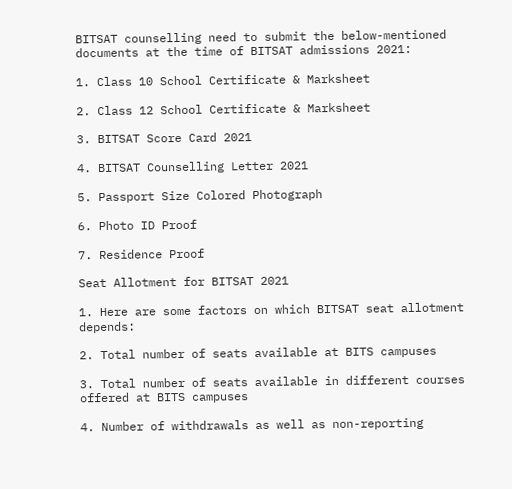BITSAT counselling need to submit the below-mentioned documents at the time of BITSAT admissions 2021:

1. Class 10 School Certificate & Marksheet

2. Class 12 School Certificate & Marksheet

3. BITSAT Score Card 2021

4. BITSAT Counselling Letter 2021

5. Passport Size Colored Photograph

6. Photo ID Proof

7. Residence Proof

Seat Allotment for BITSAT 2021

1. Here are some factors on which BITSAT seat allotment depends:

2. Total number of seats available at BITS campuses

3. Total number of seats available in different courses offered at BITS campuses

4. Number of withdrawals as well as non-reporting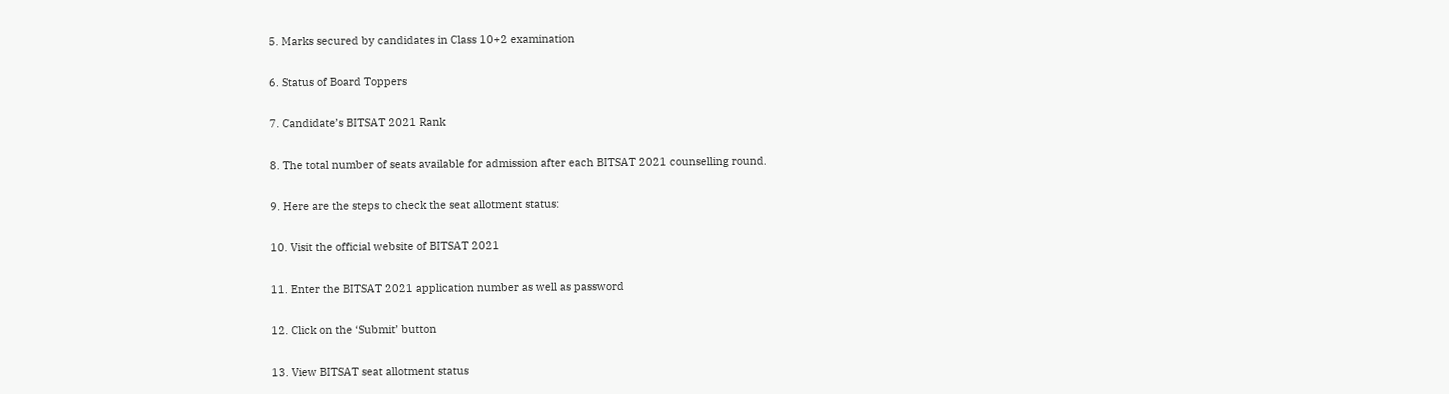5. Marks secured by candidates in Class 10+2 examination

6. Status of Board Toppers

7. Candidate’s BITSAT 2021 Rank

8. The total number of seats available for admission after each BITSAT 2021 counselling round.

9. Here are the steps to check the seat allotment status:

10. Visit the official website of BITSAT 2021

11. Enter the BITSAT 2021 application number as well as password

12. Click on the ‘Submit’ button

13. View BITSAT seat allotment status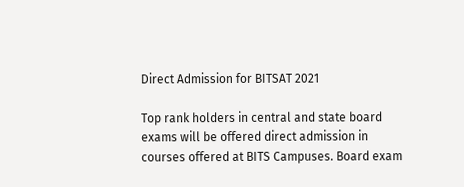Direct Admission for BITSAT 2021

Top rank holders in central and state board exams will be offered direct admission in courses offered at BITS Campuses. Board exam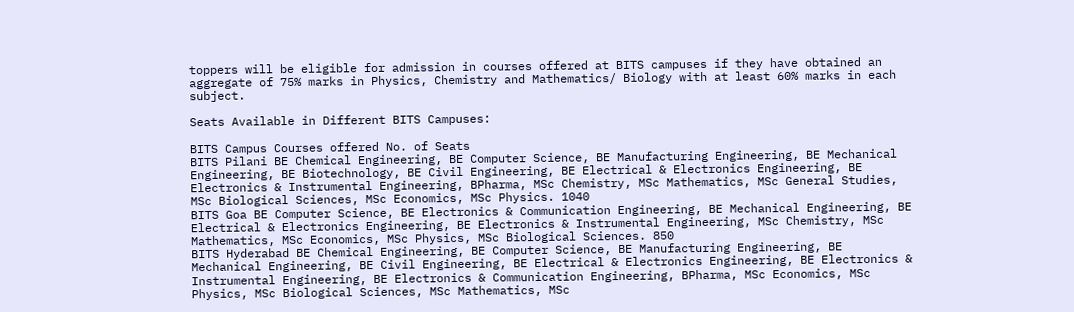toppers will be eligible for admission in courses offered at BITS campuses if they have obtained an aggregate of 75% marks in Physics, Chemistry and Mathematics/ Biology with at least 60% marks in each subject.

Seats Available in Different BITS Campuses:

BITS Campus Courses offered No. of Seats
BITS Pilani BE Chemical Engineering, BE Computer Science, BE Manufacturing Engineering, BE Mechanical Engineering, BE Biotechnology, BE Civil Engineering, BE Electrical & Electronics Engineering, BE Electronics & Instrumental Engineering, BPharma, MSc Chemistry, MSc Mathematics, MSc General Studies, MSc Biological Sciences, MSc Economics, MSc Physics. 1040
BITS Goa BE Computer Science, BE Electronics & Communication Engineering, BE Mechanical Engineering, BE Electrical & Electronics Engineering, BE Electronics & Instrumental Engineering, MSc Chemistry, MSc Mathematics, MSc Economics, MSc Physics, MSc Biological Sciences. 850
BITS Hyderabad BE Chemical Engineering, BE Computer Science, BE Manufacturing Engineering, BE Mechanical Engineering, BE Civil Engineering, BE Electrical & Electronics Engineering, BE Electronics & Instrumental Engineering, BE Electronics & Communication Engineering, BPharma, MSc Economics, MSc Physics, MSc Biological Sciences, MSc Mathematics, MSc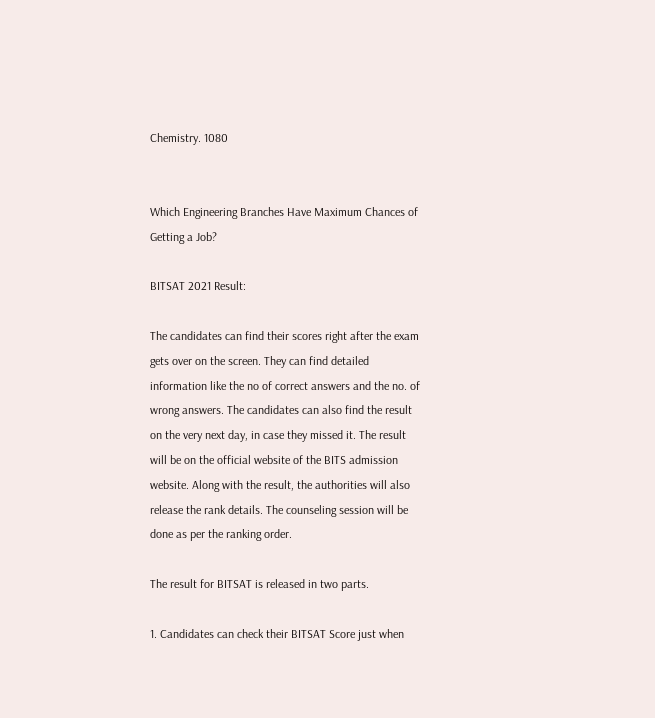Chemistry. 1080


Which Engineering Branches Have Maximum Chances of Getting a Job?

BITSAT 2021 Result:

The candidates can find their scores right after the exam gets over on the screen. They can find detailed information like the no of correct answers and the no. of wrong answers. The candidates can also find the result on the very next day, in case they missed it. The result will be on the official website of the BITS admission website. Along with the result, the authorities will also release the rank details. The counseling session will be done as per the ranking order.

The result for BITSAT is released in two parts.

1. Candidates can check their BITSAT Score just when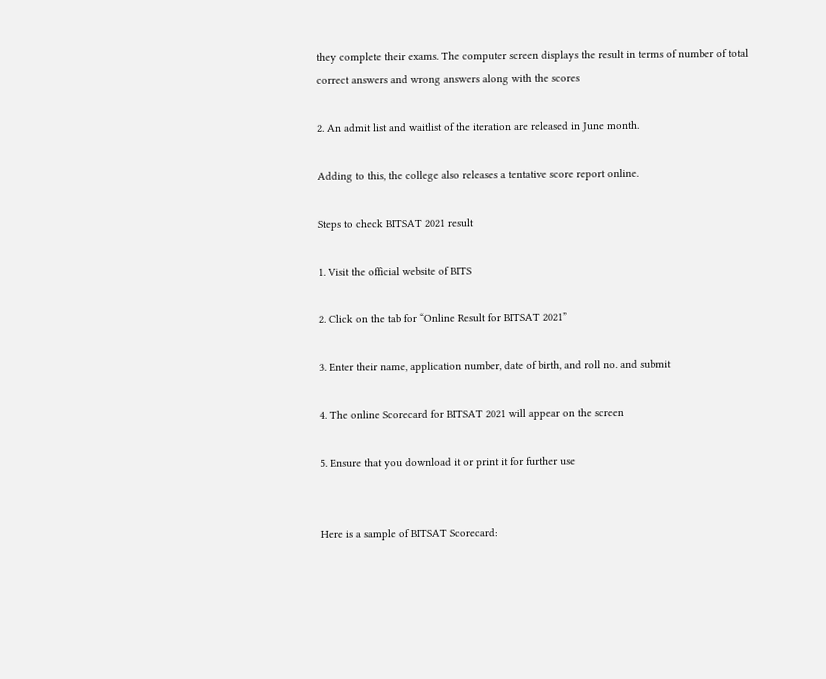they complete their exams. The computer screen displays the result in terms of number of total correct answers and wrong answers along with the scores

2. An admit list and waitlist of the iteration are released in June month.

Adding to this, the college also releases a tentative score report online.

Steps to check BITSAT 2021 result

1. Visit the official website of BITS

2. Click on the tab for “Online Result for BITSAT 2021”

3. Enter their name, application number, date of birth, and roll no. and submit

4. The online Scorecard for BITSAT 2021 will appear on the screen

5. Ensure that you download it or print it for further use


Here is a sample of BITSAT Scorecard: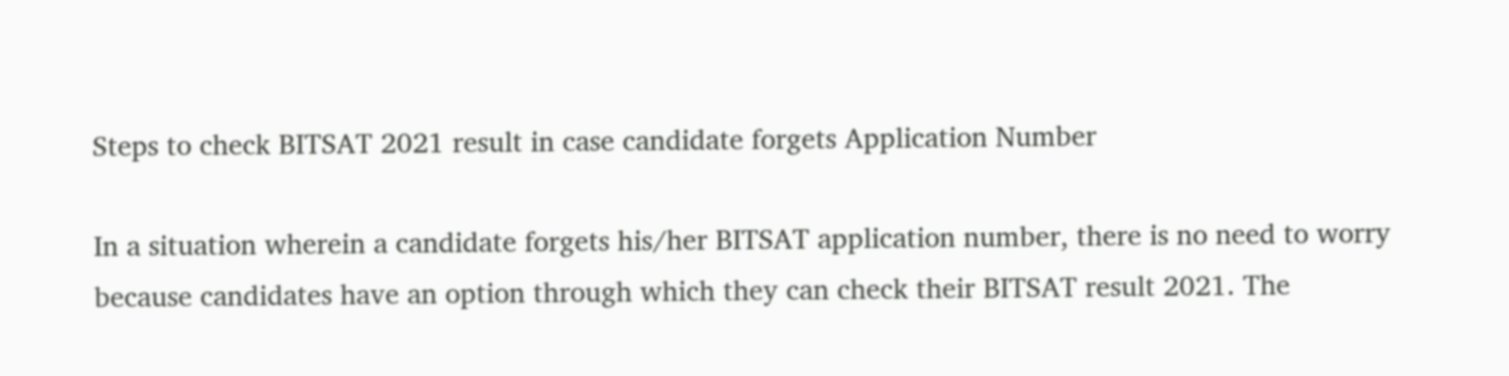Steps to check BITSAT 2021 result in case candidate forgets Application Number

In a situation wherein a candidate forgets his/her BITSAT application number, there is no need to worry because candidates have an option through which they can check their BITSAT result 2021. The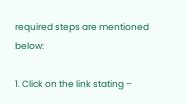required steps are mentioned below:

1. Click on the link stating –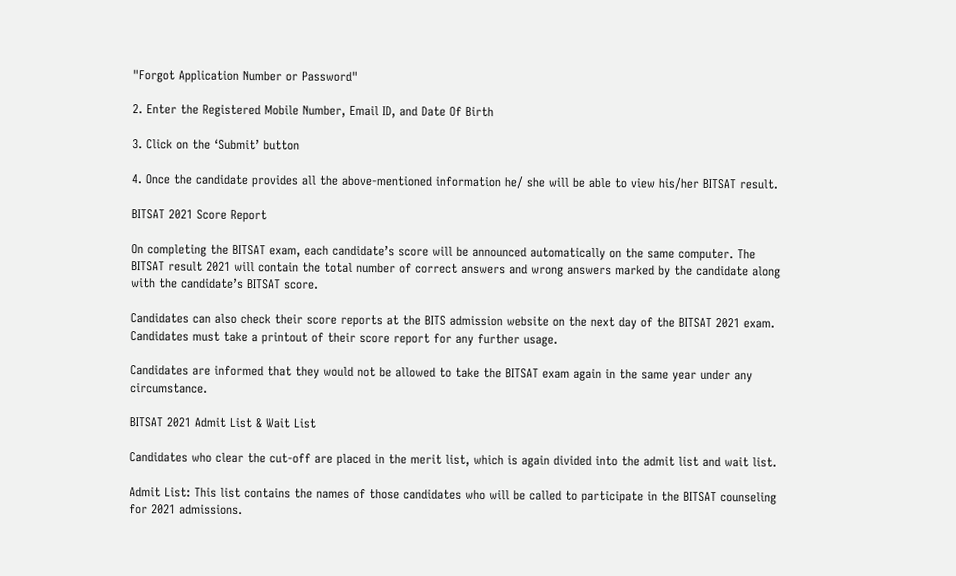"Forgot Application Number or Password"

2. Enter the Registered Mobile Number, Email ID, and Date Of Birth

3. Click on the ‘Submit’ button

4. Once the candidate provides all the above-mentioned information he/ she will be able to view his/her BITSAT result.

BITSAT 2021 Score Report

On completing the BITSAT exam, each candidate’s score will be announced automatically on the same computer. The BITSAT result 2021 will contain the total number of correct answers and wrong answers marked by the candidate along with the candidate’s BITSAT score.

Candidates can also check their score reports at the BITS admission website on the next day of the BITSAT 2021 exam. Candidates must take a printout of their score report for any further usage.

Candidates are informed that they would not be allowed to take the BITSAT exam again in the same year under any circumstance.

BITSAT 2021 Admit List & Wait List

Candidates who clear the cut-off are placed in the merit list, which is again divided into the admit list and wait list.

Admit List: This list contains the names of those candidates who will be called to participate in the BITSAT counseling for 2021 admissions.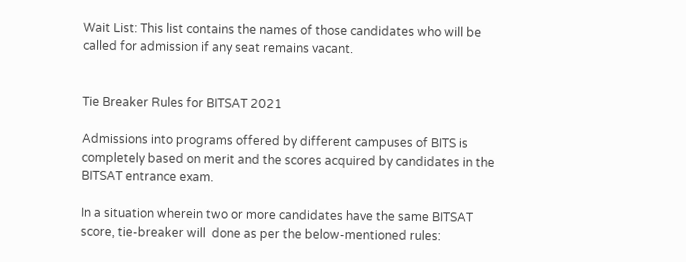Wait List: This list contains the names of those candidates who will be called for admission if any seat remains vacant.


Tie Breaker Rules for BITSAT 2021

Admissions into programs offered by different campuses of BITS is completely based on merit and the scores acquired by candidates in the BITSAT entrance exam.

In a situation wherein two or more candidates have the same BITSAT score, tie-breaker will  done as per the below-mentioned rules: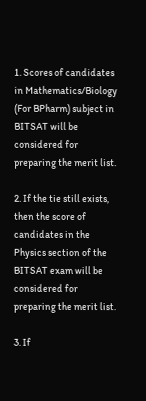1. Scores of candidates in Mathematics/Biology (For BPharm) subject in BITSAT will be considered for preparing the merit list.

2. If the tie still exists, then the score of candidates in the Physics section of the BITSAT exam will be considered for preparing the merit list.

3. If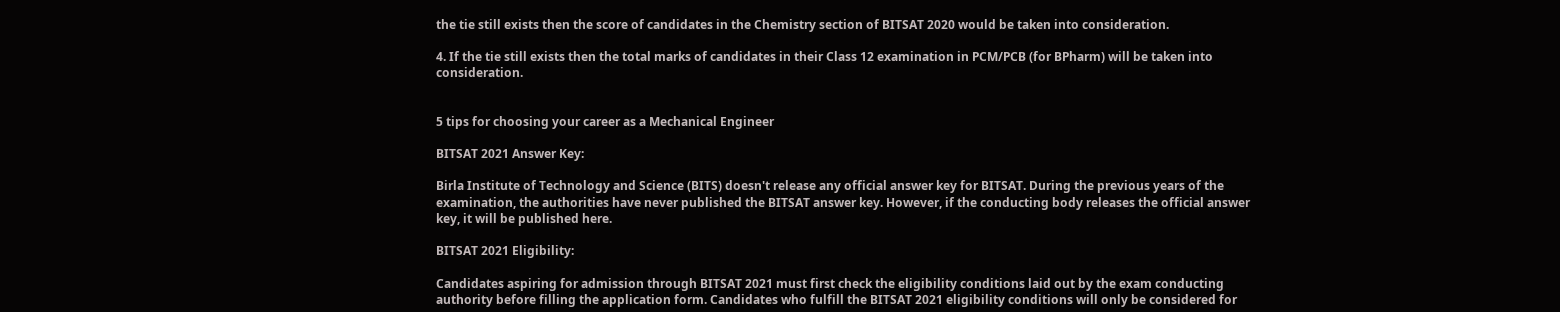the tie still exists then the score of candidates in the Chemistry section of BITSAT 2020 would be taken into consideration.

4. If the tie still exists then the total marks of candidates in their Class 12 examination in PCM/PCB (for BPharm) will be taken into consideration.


5 tips for choosing your career as a Mechanical Engineer

BITSAT 2021 Answer Key:

Birla Institute of Technology and Science (BITS) doesn't release any official answer key for BITSAT. During the previous years of the examination, the authorities have never published the BITSAT answer key. However, if the conducting body releases the official answer key, it will be published here.

BITSAT 2021 Eligibility:

Candidates aspiring for admission through BITSAT 2021 must first check the eligibility conditions laid out by the exam conducting authority before filling the application form. Candidates who fulfill the BITSAT 2021 eligibility conditions will only be considered for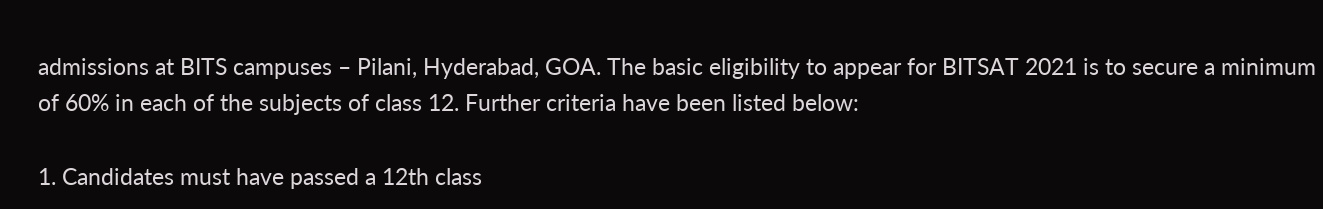admissions at BITS campuses – Pilani, Hyderabad, GOA. The basic eligibility to appear for BITSAT 2021 is to secure a minimum of 60% in each of the subjects of class 12. Further criteria have been listed below:

1. Candidates must have passed a 12th class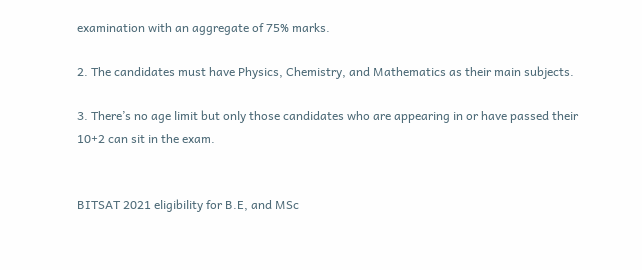examination with an aggregate of 75% marks.

2. The candidates must have Physics, Chemistry, and Mathematics as their main subjects.

3. There’s no age limit but only those candidates who are appearing in or have passed their 10+2 can sit in the exam.


BITSAT 2021 eligibility for B.E, and MSc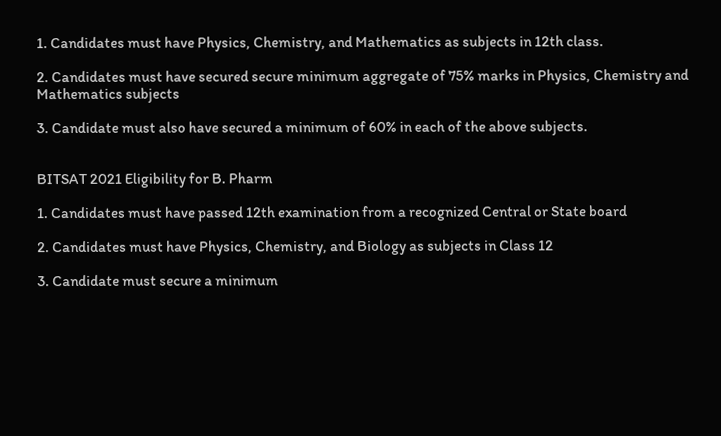1. Candidates must have Physics, Chemistry, and Mathematics as subjects in 12th class.

2. Candidates must have secured secure minimum aggregate of 75% marks in Physics, Chemistry and Mathematics subjects

3. Candidate must also have secured a minimum of 60% in each of the above subjects.


BITSAT 2021 Eligibility for B. Pharm

1. Candidates must have passed 12th examination from a recognized Central or State board

2. Candidates must have Physics, Chemistry, and Biology as subjects in Class 12

3. Candidate must secure a minimum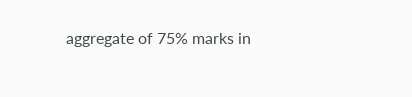aggregate of 75% marks in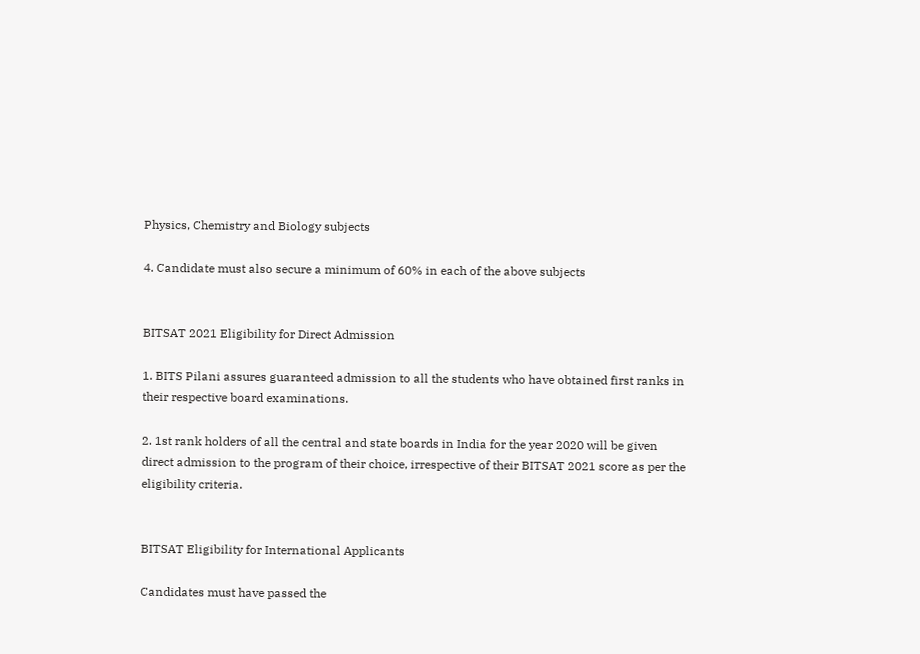Physics, Chemistry and Biology subjects

4. Candidate must also secure a minimum of 60% in each of the above subjects


BITSAT 2021 Eligibility for Direct Admission

1. BITS Pilani assures guaranteed admission to all the students who have obtained first ranks in their respective board examinations.

2. 1st rank holders of all the central and state boards in India for the year 2020 will be given direct admission to the program of their choice, irrespective of their BITSAT 2021 score as per the eligibility criteria.


BITSAT Eligibility for International Applicants

Candidates must have passed the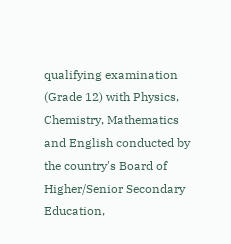qualifying examination (Grade 12) with Physics, Chemistry, Mathematics and English conducted by the country's Board of Higher/Senior Secondary Education,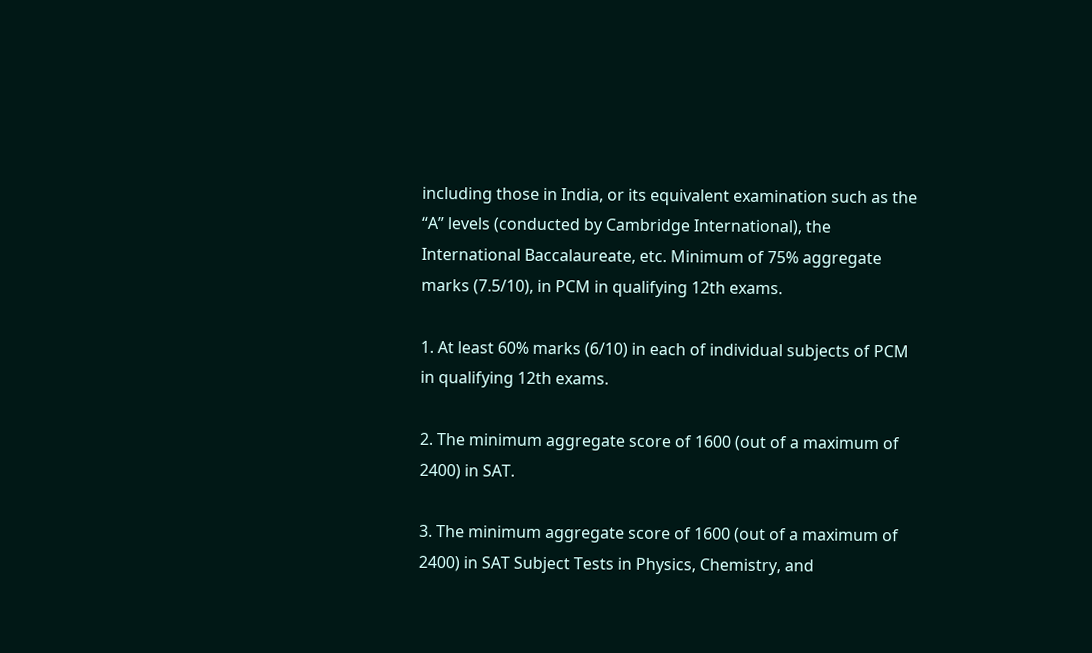including those in India, or its equivalent examination such as the “A” levels (conducted by Cambridge International), the International Baccalaureate, etc. Minimum of 75% aggregate marks (7.5/10), in PCM in qualifying 12th exams.

1. At least 60% marks (6/10) in each of individual subjects of PCM in qualifying 12th exams.

2. The minimum aggregate score of 1600 (out of a maximum of 2400) in SAT.

3. The minimum aggregate score of 1600 (out of a maximum of 2400) in SAT Subject Tests in Physics, Chemistry, and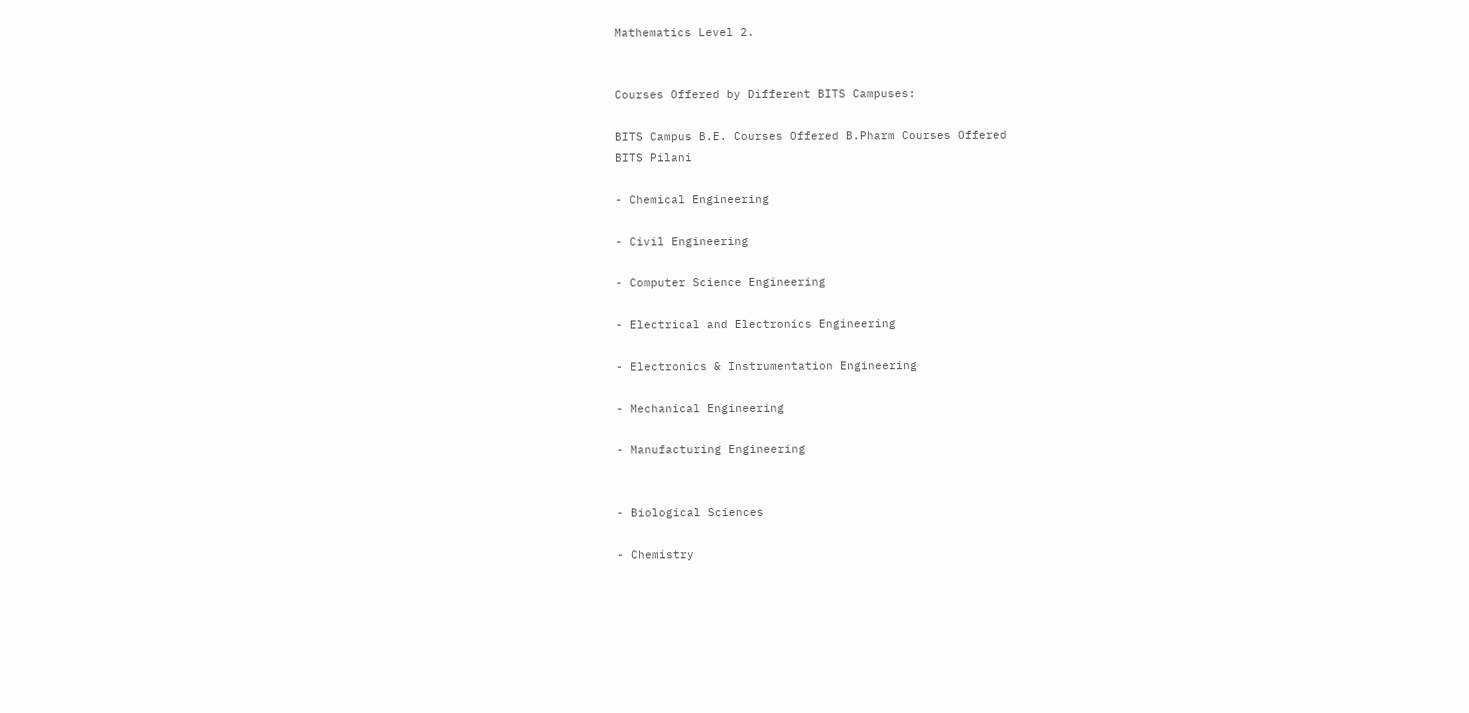Mathematics Level 2.


Courses Offered by Different BITS Campuses:

BITS Campus B.E. Courses Offered B.Pharm Courses Offered
BITS Pilani

- Chemical Engineering

- Civil Engineering

- Computer Science Engineering

- Electrical and Electronics Engineering

- Electronics & Instrumentation Engineering

- Mechanical Engineering

- Manufacturing Engineering


- Biological Sciences

- Chemistry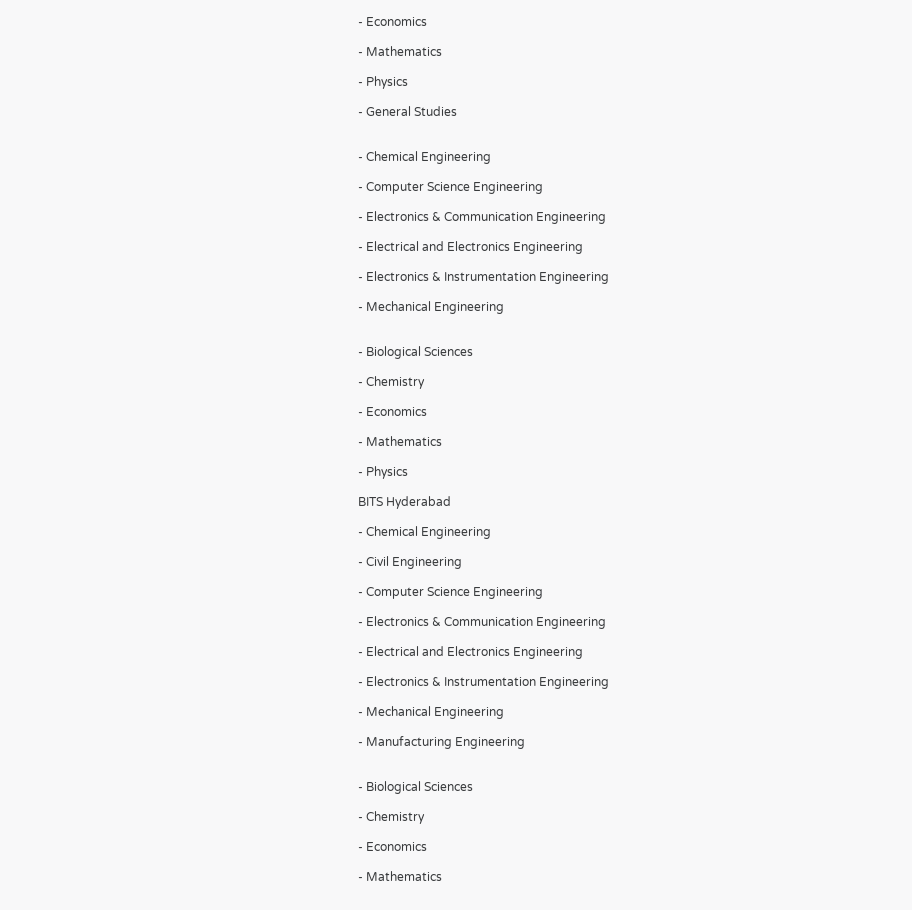- Economics

- Mathematics

- Physics

- General Studies


- Chemical Engineering

- Computer Science Engineering

- Electronics & Communication Engineering

- Electrical and Electronics Engineering

- Electronics & Instrumentation Engineering

- Mechanical Engineering


- Biological Sciences

- Chemistry

- Economics

- Mathematics

- Physics

BITS Hyderabad

- Chemical Engineering

- Civil Engineering

- Computer Science Engineering

- Electronics & Communication Engineering

- Electrical and Electronics Engineering

- Electronics & Instrumentation Engineering

- Mechanical Engineering

- Manufacturing Engineering


- Biological Sciences

- Chemistry

- Economics

- Mathematics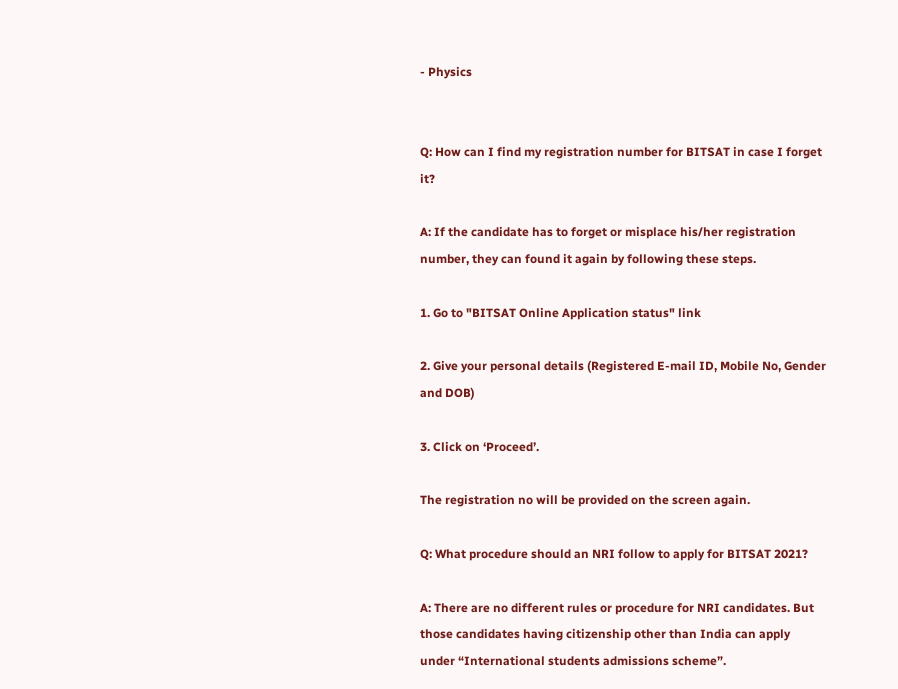- Physics


Q: How can I find my registration number for BITSAT in case I forget it?

A: If the candidate has to forget or misplace his/her registration number, they can found it again by following these steps.

1. Go to "BITSAT Online Application status" link

2. Give your personal details (Registered E-mail ID, Mobile No, Gender and DOB)

3. Click on ‘Proceed’.

The registration no will be provided on the screen again.

Q: What procedure should an NRI follow to apply for BITSAT 2021?

A: There are no different rules or procedure for NRI candidates. But those candidates having citizenship other than India can apply under “International students admissions scheme”.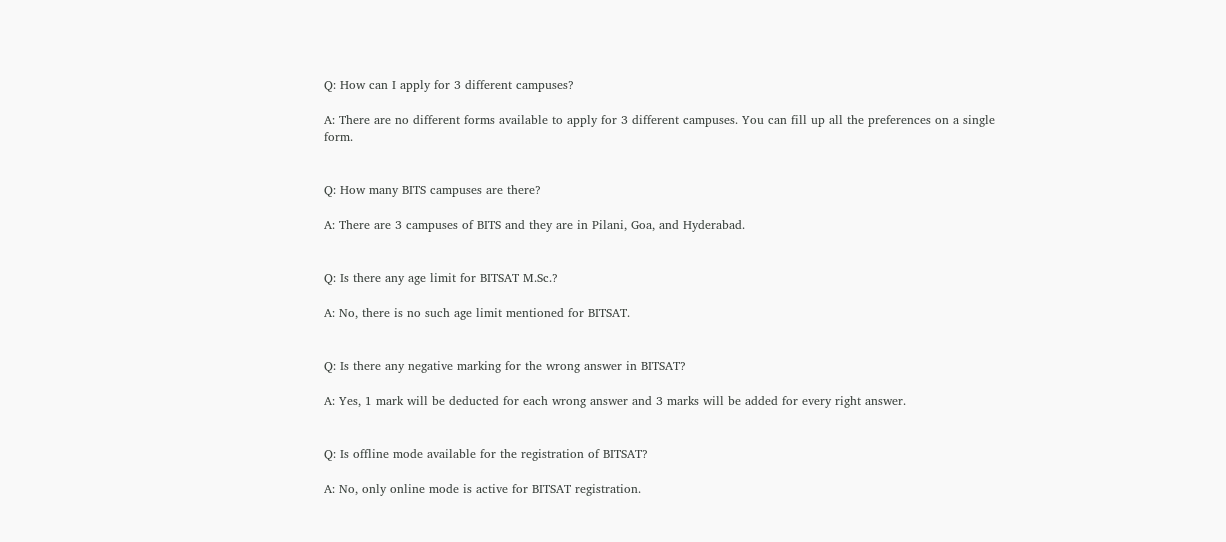Q: How can I apply for 3 different campuses?

A: There are no different forms available to apply for 3 different campuses. You can fill up all the preferences on a single form.


Q: How many BITS campuses are there?

A: There are 3 campuses of BITS and they are in Pilani, Goa, and Hyderabad.


Q: Is there any age limit for BITSAT M.Sc.?

A: No, there is no such age limit mentioned for BITSAT.


Q: Is there any negative marking for the wrong answer in BITSAT?

A: Yes, 1 mark will be deducted for each wrong answer and 3 marks will be added for every right answer.


Q: Is offline mode available for the registration of BITSAT?

A: No, only online mode is active for BITSAT registration.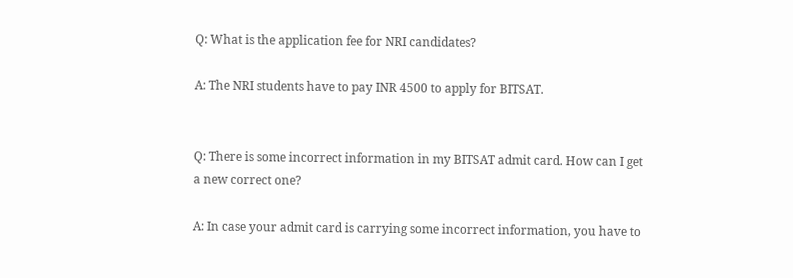Q: What is the application fee for NRI candidates?

A: The NRI students have to pay INR 4500 to apply for BITSAT.


Q: There is some incorrect information in my BITSAT admit card. How can I get a new correct one?

A: In case your admit card is carrying some incorrect information, you have to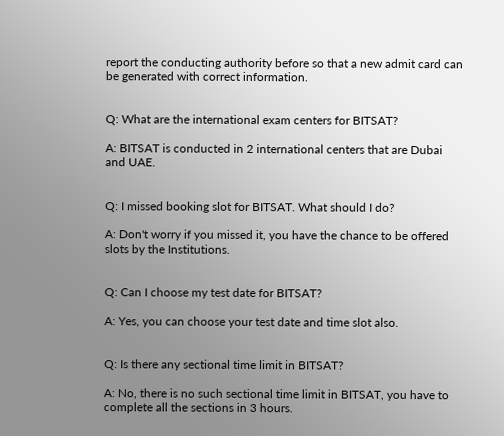report the conducting authority before so that a new admit card can be generated with correct information.


Q: What are the international exam centers for BITSAT?

A: BITSAT is conducted in 2 international centers that are Dubai and UAE.


Q: I missed booking slot for BITSAT. What should I do?

A: Don't worry if you missed it, you have the chance to be offered slots by the Institutions.


Q: Can I choose my test date for BITSAT?

A: Yes, you can choose your test date and time slot also.


Q: Is there any sectional time limit in BITSAT?

A: No, there is no such sectional time limit in BITSAT, you have to complete all the sections in 3 hours.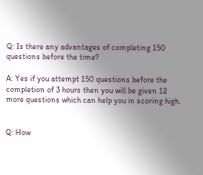Q: Is there any advantages of completing 150 questions before the time?

A: Yes if you attempt 150 questions before the completion of 3 hours then you will be given 12 more questions which can help you in scoring high.


Q: How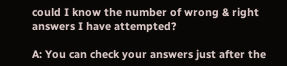could I know the number of wrong & right answers I have attempted?

A: You can check your answers just after the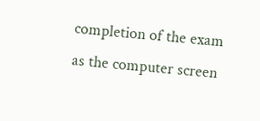completion of the exam as the computer screen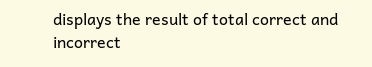displays the result of total correct and incorrect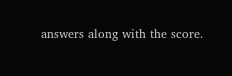answers along with the score.